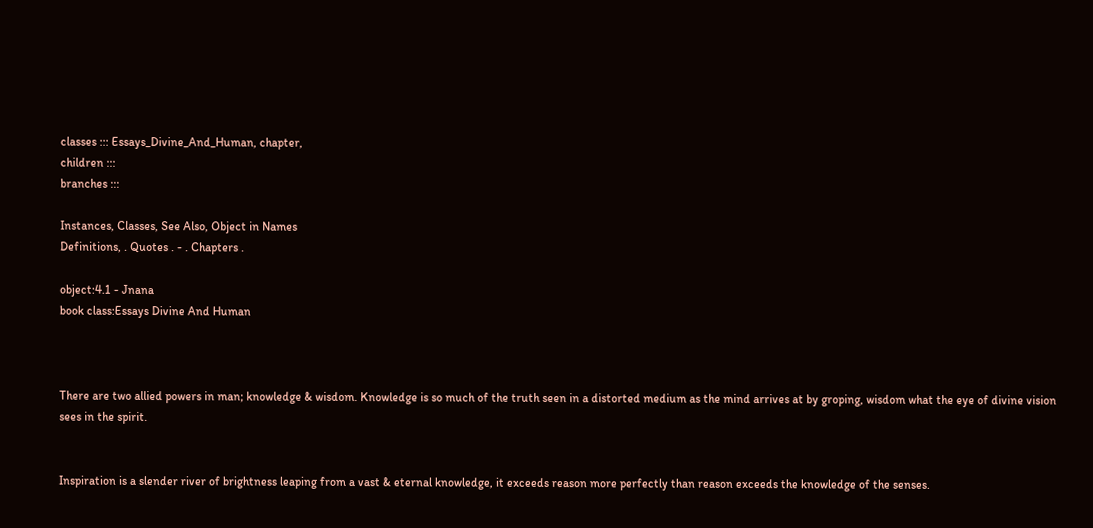classes ::: Essays_Divine_And_Human, chapter,
children :::
branches :::

Instances, Classes, See Also, Object in Names
Definitions, . Quotes . - . Chapters .

object:4.1 - Jnana
book class:Essays Divine And Human



There are two allied powers in man; knowledge & wisdom. Knowledge is so much of the truth seen in a distorted medium as the mind arrives at by groping, wisdom what the eye of divine vision sees in the spirit.


Inspiration is a slender river of brightness leaping from a vast & eternal knowledge, it exceeds reason more perfectly than reason exceeds the knowledge of the senses.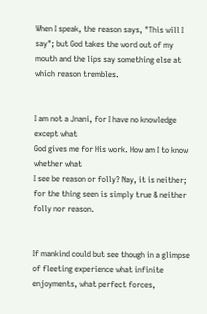When I speak, the reason says, "This will I say"; but God takes the word out of my mouth and the lips say something else at which reason trembles.


I am not a Jnani, for I have no knowledge except what
God gives me for His work. How am I to know whether what
I see be reason or folly? Nay, it is neither; for the thing seen is simply true & neither folly nor reason.


If mankind could but see though in a glimpse of fleeting experience what infinite enjoyments, what perfect forces,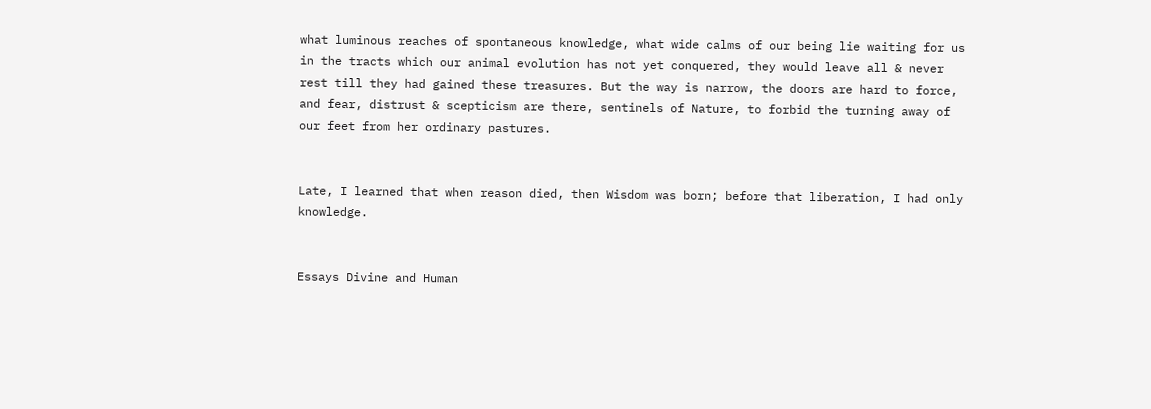what luminous reaches of spontaneous knowledge, what wide calms of our being lie waiting for us in the tracts which our animal evolution has not yet conquered, they would leave all & never rest till they had gained these treasures. But the way is narrow, the doors are hard to force, and fear, distrust & scepticism are there, sentinels of Nature, to forbid the turning away of our feet from her ordinary pastures.


Late, I learned that when reason died, then Wisdom was born; before that liberation, I had only knowledge.


Essays Divine and Human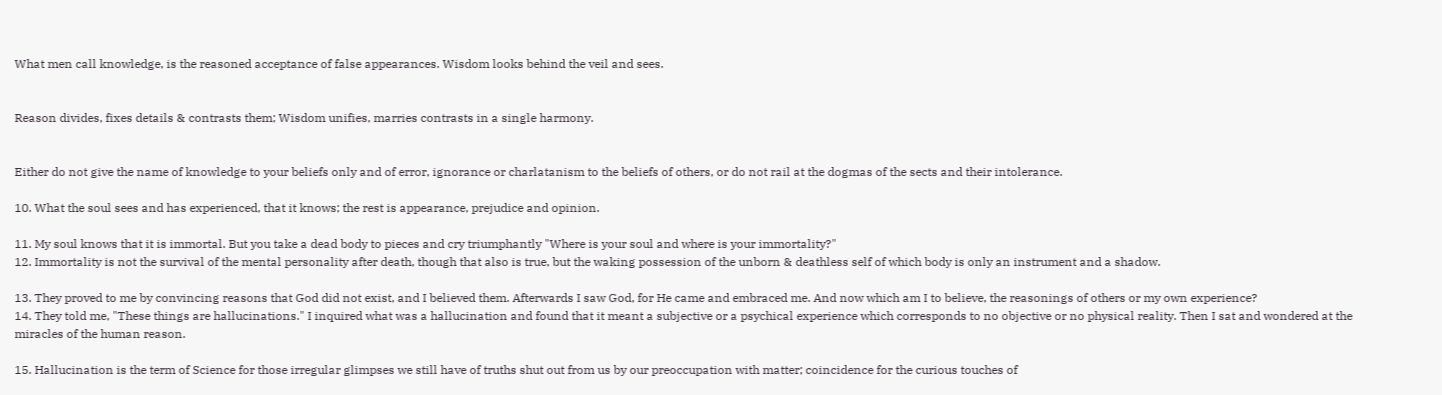What men call knowledge, is the reasoned acceptance of false appearances. Wisdom looks behind the veil and sees.


Reason divides, fixes details & contrasts them; Wisdom unifies, marries contrasts in a single harmony.


Either do not give the name of knowledge to your beliefs only and of error, ignorance or charlatanism to the beliefs of others, or do not rail at the dogmas of the sects and their intolerance.

10. What the soul sees and has experienced, that it knows; the rest is appearance, prejudice and opinion.

11. My soul knows that it is immortal. But you take a dead body to pieces and cry triumphantly "Where is your soul and where is your immortality?"
12. Immortality is not the survival of the mental personality after death, though that also is true, but the waking possession of the unborn & deathless self of which body is only an instrument and a shadow.

13. They proved to me by convincing reasons that God did not exist, and I believed them. Afterwards I saw God, for He came and embraced me. And now which am I to believe, the reasonings of others or my own experience?
14. They told me, "These things are hallucinations." I inquired what was a hallucination and found that it meant a subjective or a psychical experience which corresponds to no objective or no physical reality. Then I sat and wondered at the miracles of the human reason.

15. Hallucination is the term of Science for those irregular glimpses we still have of truths shut out from us by our preoccupation with matter; coincidence for the curious touches of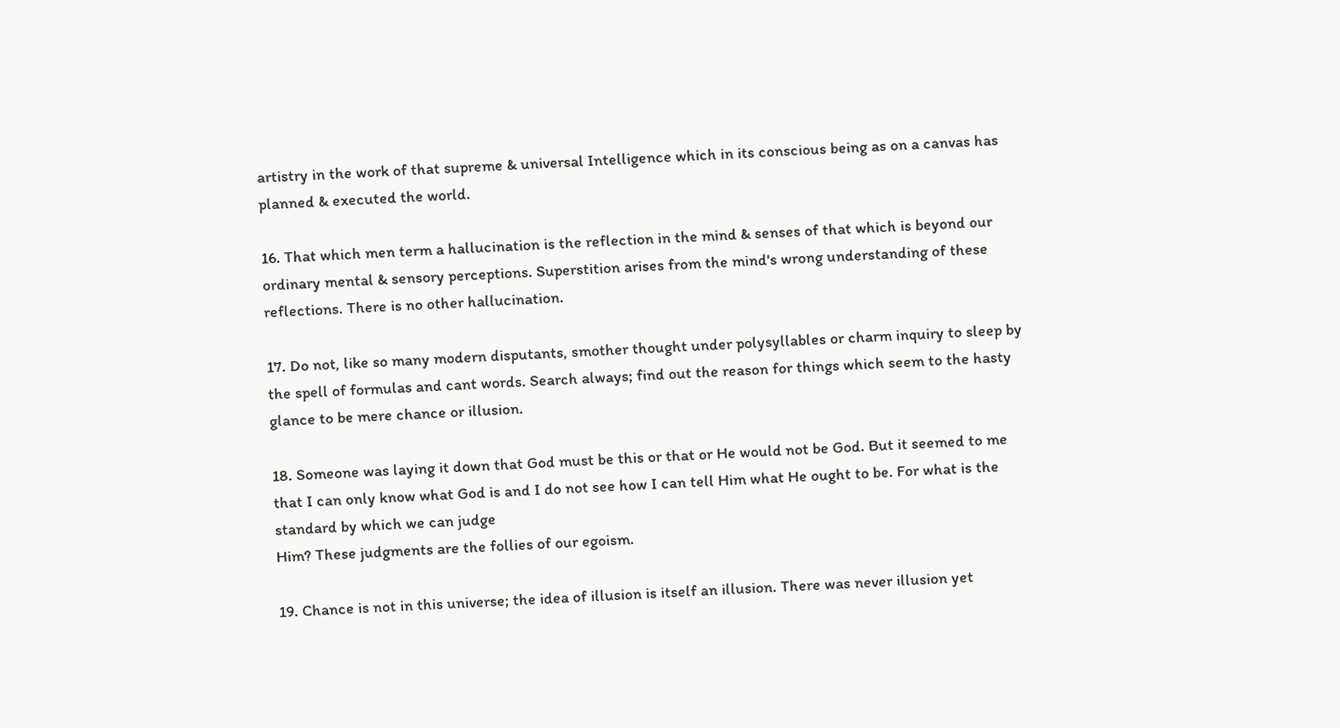artistry in the work of that supreme & universal Intelligence which in its conscious being as on a canvas has planned & executed the world.

16. That which men term a hallucination is the reflection in the mind & senses of that which is beyond our ordinary mental & sensory perceptions. Superstition arises from the mind's wrong understanding of these reflections. There is no other hallucination.

17. Do not, like so many modern disputants, smother thought under polysyllables or charm inquiry to sleep by the spell of formulas and cant words. Search always; find out the reason for things which seem to the hasty glance to be mere chance or illusion.

18. Someone was laying it down that God must be this or that or He would not be God. But it seemed to me that I can only know what God is and I do not see how I can tell Him what He ought to be. For what is the standard by which we can judge
Him? These judgments are the follies of our egoism.

19. Chance is not in this universe; the idea of illusion is itself an illusion. There was never illusion yet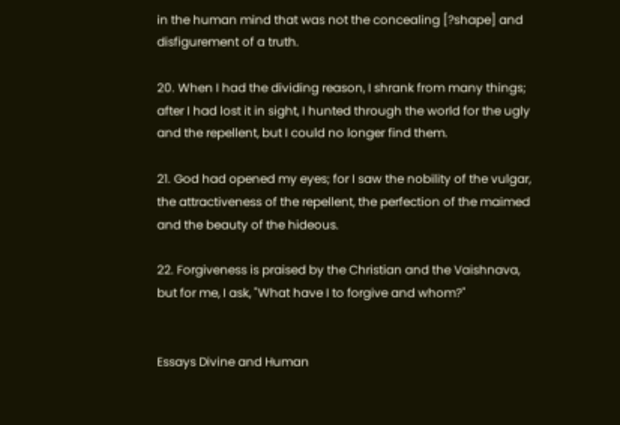in the human mind that was not the concealing [?shape] and disfigurement of a truth.

20. When I had the dividing reason, I shrank from many things; after I had lost it in sight, I hunted through the world for the ugly and the repellent, but I could no longer find them.

21. God had opened my eyes; for I saw the nobility of the vulgar, the attractiveness of the repellent, the perfection of the maimed and the beauty of the hideous.

22. Forgiveness is praised by the Christian and the Vaishnava, but for me, I ask, "What have I to forgive and whom?"


Essays Divine and Human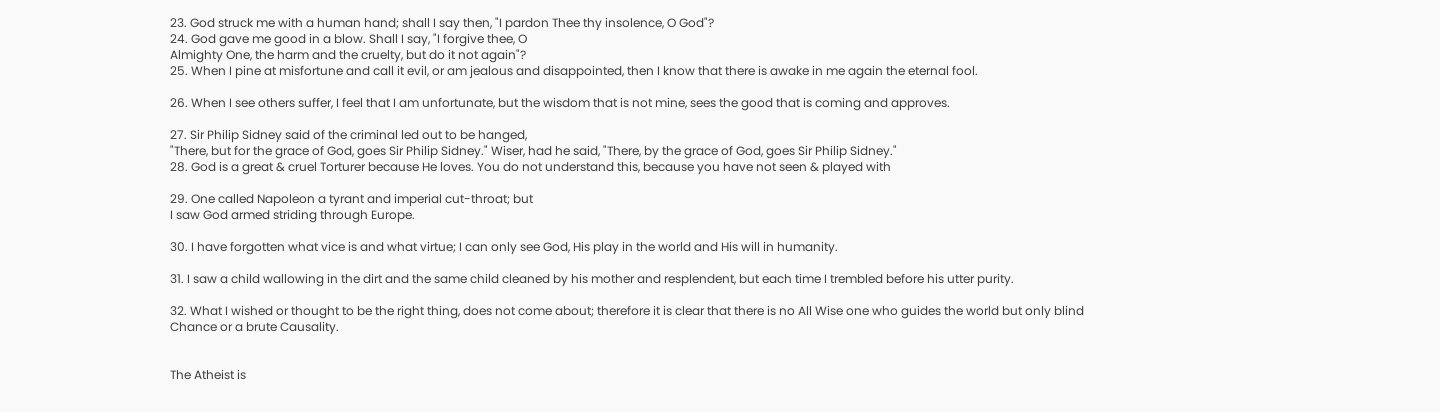23. God struck me with a human hand; shall I say then, "I pardon Thee thy insolence, O God"?
24. God gave me good in a blow. Shall I say, "I forgive thee, O
Almighty One, the harm and the cruelty, but do it not again"?
25. When I pine at misfortune and call it evil, or am jealous and disappointed, then I know that there is awake in me again the eternal fool.

26. When I see others suffer, I feel that I am unfortunate, but the wisdom that is not mine, sees the good that is coming and approves.

27. Sir Philip Sidney said of the criminal led out to be hanged,
"There, but for the grace of God, goes Sir Philip Sidney." Wiser, had he said, "There, by the grace of God, goes Sir Philip Sidney."
28. God is a great & cruel Torturer because He loves. You do not understand this, because you have not seen & played with

29. One called Napoleon a tyrant and imperial cut-throat; but
I saw God armed striding through Europe.

30. I have forgotten what vice is and what virtue; I can only see God, His play in the world and His will in humanity.

31. I saw a child wallowing in the dirt and the same child cleaned by his mother and resplendent, but each time I trembled before his utter purity.

32. What I wished or thought to be the right thing, does not come about; therefore it is clear that there is no All Wise one who guides the world but only blind Chance or a brute Causality.


The Atheist is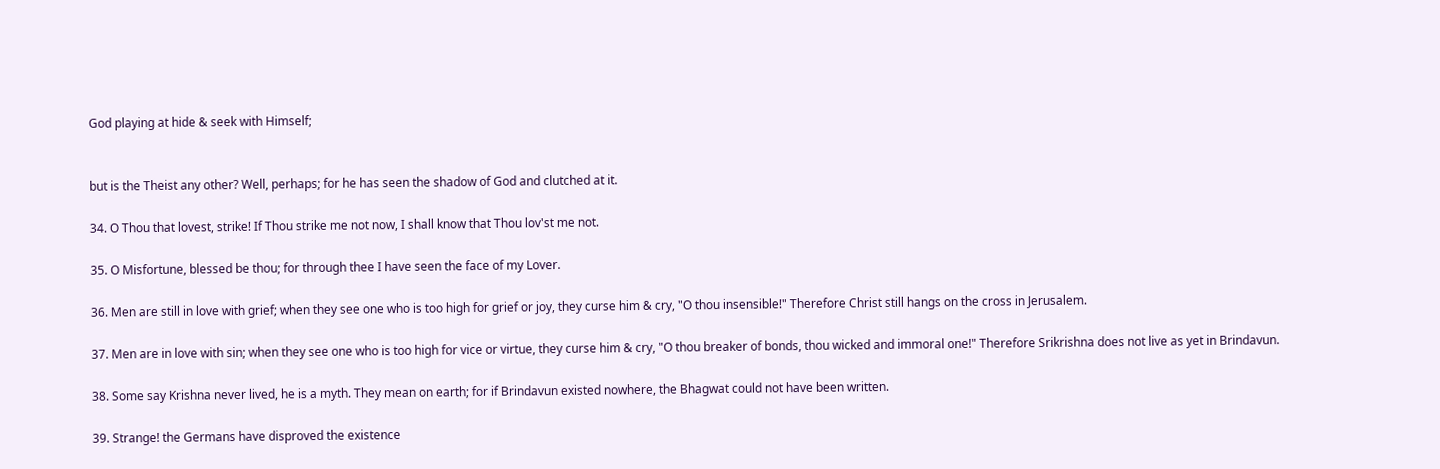God playing at hide & seek with Himself;


but is the Theist any other? Well, perhaps; for he has seen the shadow of God and clutched at it.

34. O Thou that lovest, strike! If Thou strike me not now, I shall know that Thou lov'st me not.

35. O Misfortune, blessed be thou; for through thee I have seen the face of my Lover.

36. Men are still in love with grief; when they see one who is too high for grief or joy, they curse him & cry, "O thou insensible!" Therefore Christ still hangs on the cross in Jerusalem.

37. Men are in love with sin; when they see one who is too high for vice or virtue, they curse him & cry, "O thou breaker of bonds, thou wicked and immoral one!" Therefore Srikrishna does not live as yet in Brindavun.

38. Some say Krishna never lived, he is a myth. They mean on earth; for if Brindavun existed nowhere, the Bhagwat could not have been written.

39. Strange! the Germans have disproved the existence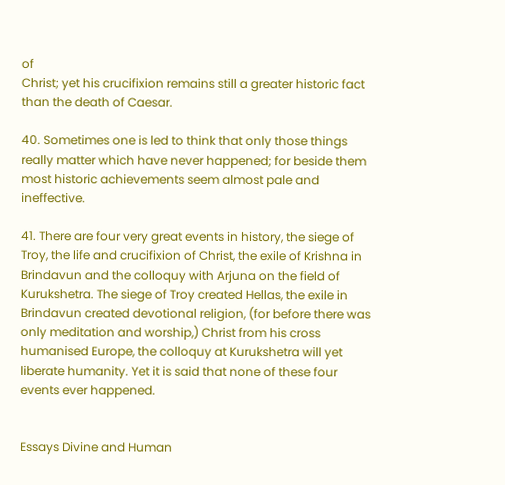of
Christ; yet his crucifixion remains still a greater historic fact than the death of Caesar.

40. Sometimes one is led to think that only those things really matter which have never happened; for beside them most historic achievements seem almost pale and ineffective.

41. There are four very great events in history, the siege of
Troy, the life and crucifixion of Christ, the exile of Krishna in
Brindavun and the colloquy with Arjuna on the field of Kurukshetra. The siege of Troy created Hellas, the exile in Brindavun created devotional religion, (for before there was only meditation and worship,) Christ from his cross humanised Europe, the colloquy at Kurukshetra will yet liberate humanity. Yet it is said that none of these four events ever happened.


Essays Divine and Human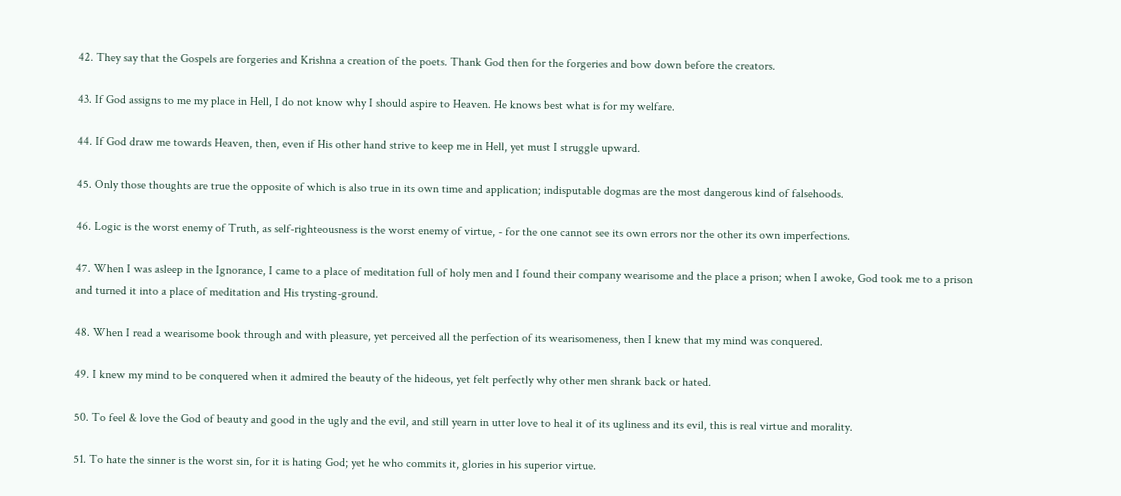42. They say that the Gospels are forgeries and Krishna a creation of the poets. Thank God then for the forgeries and bow down before the creators.

43. If God assigns to me my place in Hell, I do not know why I should aspire to Heaven. He knows best what is for my welfare.

44. If God draw me towards Heaven, then, even if His other hand strive to keep me in Hell, yet must I struggle upward.

45. Only those thoughts are true the opposite of which is also true in its own time and application; indisputable dogmas are the most dangerous kind of falsehoods.

46. Logic is the worst enemy of Truth, as self-righteousness is the worst enemy of virtue, - for the one cannot see its own errors nor the other its own imperfections.

47. When I was asleep in the Ignorance, I came to a place of meditation full of holy men and I found their company wearisome and the place a prison; when I awoke, God took me to a prison and turned it into a place of meditation and His trysting-ground.

48. When I read a wearisome book through and with pleasure, yet perceived all the perfection of its wearisomeness, then I knew that my mind was conquered.

49. I knew my mind to be conquered when it admired the beauty of the hideous, yet felt perfectly why other men shrank back or hated.

50. To feel & love the God of beauty and good in the ugly and the evil, and still yearn in utter love to heal it of its ugliness and its evil, this is real virtue and morality.

51. To hate the sinner is the worst sin, for it is hating God; yet he who commits it, glories in his superior virtue.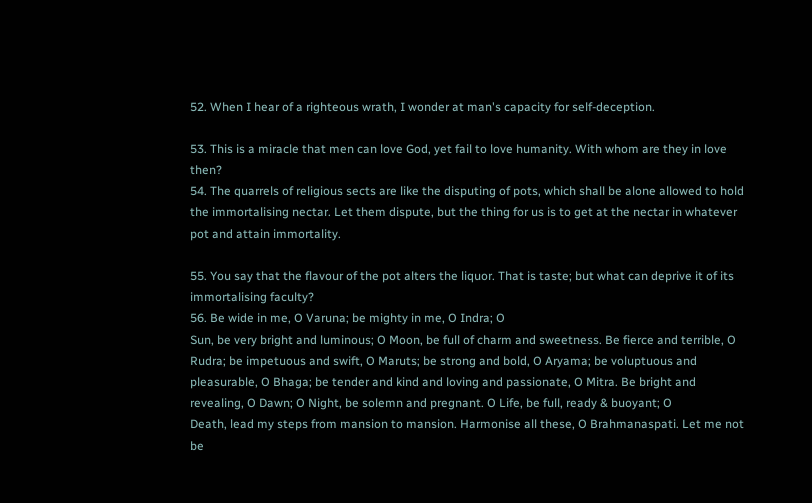52. When I hear of a righteous wrath, I wonder at man's capacity for self-deception.

53. This is a miracle that men can love God, yet fail to love humanity. With whom are they in love then?
54. The quarrels of religious sects are like the disputing of pots, which shall be alone allowed to hold the immortalising nectar. Let them dispute, but the thing for us is to get at the nectar in whatever pot and attain immortality.

55. You say that the flavour of the pot alters the liquor. That is taste; but what can deprive it of its immortalising faculty?
56. Be wide in me, O Varuna; be mighty in me, O Indra; O
Sun, be very bright and luminous; O Moon, be full of charm and sweetness. Be fierce and terrible, O Rudra; be impetuous and swift, O Maruts; be strong and bold, O Aryama; be voluptuous and pleasurable, O Bhaga; be tender and kind and loving and passionate, O Mitra. Be bright and revealing, O Dawn; O Night, be solemn and pregnant. O Life, be full, ready & buoyant; O
Death, lead my steps from mansion to mansion. Harmonise all these, O Brahmanaspati. Let me not be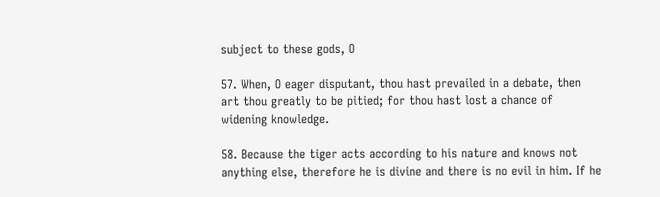subject to these gods, O

57. When, O eager disputant, thou hast prevailed in a debate, then art thou greatly to be pitied; for thou hast lost a chance of widening knowledge.

58. Because the tiger acts according to his nature and knows not anything else, therefore he is divine and there is no evil in him. If he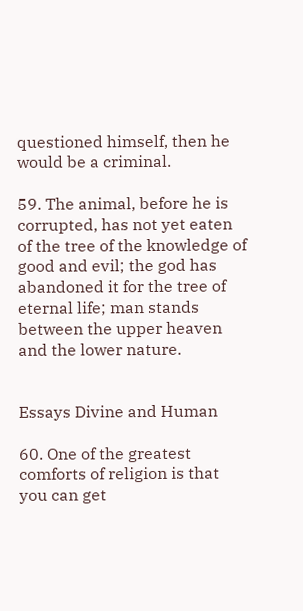questioned himself, then he would be a criminal.

59. The animal, before he is corrupted, has not yet eaten of the tree of the knowledge of good and evil; the god has abandoned it for the tree of eternal life; man stands between the upper heaven and the lower nature.


Essays Divine and Human

60. One of the greatest comforts of religion is that you can get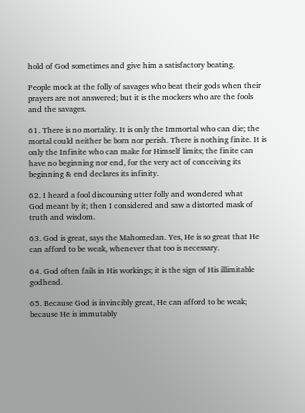hold of God sometimes and give him a satisfactory beating.

People mock at the folly of savages who beat their gods when their prayers are not answered; but it is the mockers who are the fools and the savages.

61. There is no mortality. It is only the Immortal who can die; the mortal could neither be born nor perish. There is nothing finite. It is only the Infinite who can make for Himself limits; the finite can have no beginning nor end, for the very act of conceiving its beginning & end declares its infinity.

62. I heard a fool discoursing utter folly and wondered what
God meant by it; then I considered and saw a distorted mask of truth and wisdom.

63. God is great, says the Mahomedan. Yes, He is so great that He can afford to be weak, whenever that too is necessary.

64. God often fails in His workings; it is the sign of His illimitable godhead.

65. Because God is invincibly great, He can afford to be weak; because He is immutably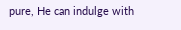pure, He can indulge with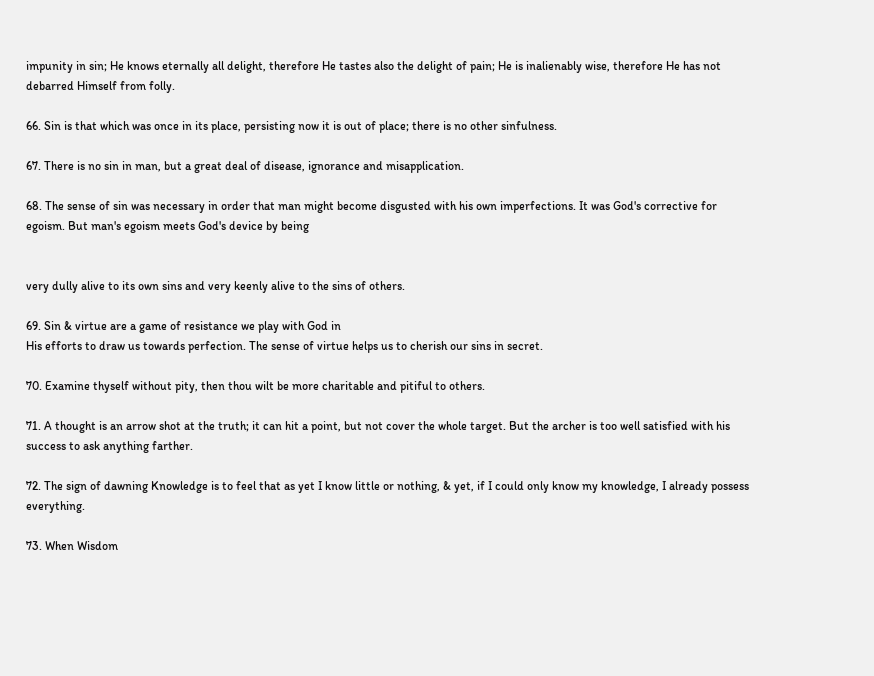impunity in sin; He knows eternally all delight, therefore He tastes also the delight of pain; He is inalienably wise, therefore He has not debarred Himself from folly.

66. Sin is that which was once in its place, persisting now it is out of place; there is no other sinfulness.

67. There is no sin in man, but a great deal of disease, ignorance and misapplication.

68. The sense of sin was necessary in order that man might become disgusted with his own imperfections. It was God's corrective for egoism. But man's egoism meets God's device by being


very dully alive to its own sins and very keenly alive to the sins of others.

69. Sin & virtue are a game of resistance we play with God in
His efforts to draw us towards perfection. The sense of virtue helps us to cherish our sins in secret.

70. Examine thyself without pity, then thou wilt be more charitable and pitiful to others.

71. A thought is an arrow shot at the truth; it can hit a point, but not cover the whole target. But the archer is too well satisfied with his success to ask anything farther.

72. The sign of dawning Knowledge is to feel that as yet I know little or nothing, & yet, if I could only know my knowledge, I already possess everything.

73. When Wisdom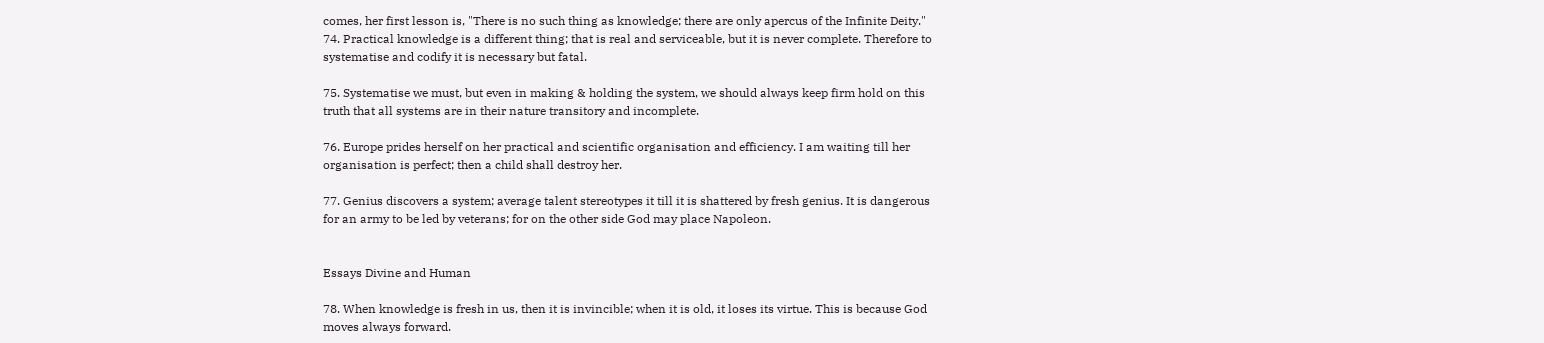comes, her first lesson is, "There is no such thing as knowledge; there are only apercus of the Infinite Deity."
74. Practical knowledge is a different thing; that is real and serviceable, but it is never complete. Therefore to systematise and codify it is necessary but fatal.

75. Systematise we must, but even in making & holding the system, we should always keep firm hold on this truth that all systems are in their nature transitory and incomplete.

76. Europe prides herself on her practical and scientific organisation and efficiency. I am waiting till her organisation is perfect; then a child shall destroy her.

77. Genius discovers a system; average talent stereotypes it till it is shattered by fresh genius. It is dangerous for an army to be led by veterans; for on the other side God may place Napoleon.


Essays Divine and Human

78. When knowledge is fresh in us, then it is invincible; when it is old, it loses its virtue. This is because God moves always forward.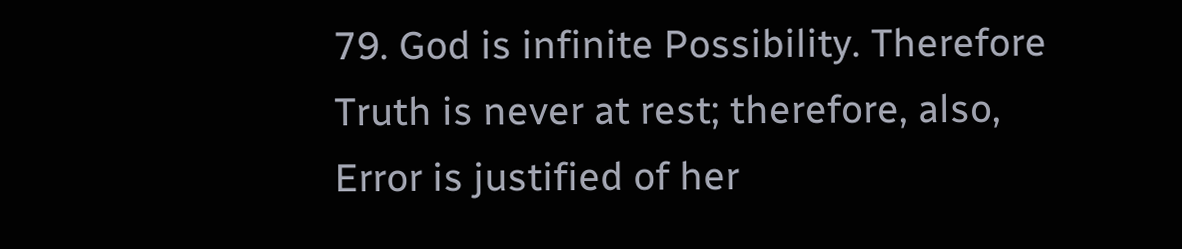79. God is infinite Possibility. Therefore Truth is never at rest; therefore, also, Error is justified of her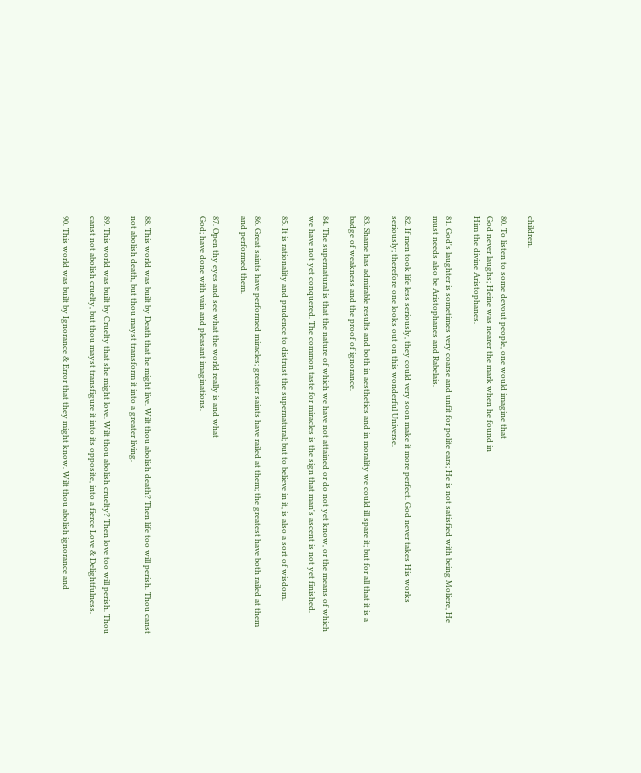children.

80. To listen to some devout people, one would imagine that
God never laughs; Heine was nearer the mark when he found in
Him the divine Aristophanes.

81. God's laughter is sometimes very coarse and unfit for polite ears; He is not satisfied with being Moliere, He must needs also be Aristophanes and Rabelais.

82. If men took life less seriously, they could very soon make it more perfect. God never takes His works seriously; therefore one looks out on this wonderful Universe.

83. Shame has admirable results and both in aesthetics and in morality we could ill spare it; but for all that it is a badge of weakness and the proof of ignorance.

84. The supernatural is that the nature of which we have not attained or do not yet know, or the means of which we have not yet conquered. The common taste for miracles is the sign that man's ascent is not yet finished.

85. It is rationality and prudence to distrust the supernatural; but to believe in it, is also a sort of wisdom.

86. Great saints have performed miracles; greater saints have railed at them; the greatest have both railed at them and performed them.

87. Open thy eyes and see what the world really is and what
God; have done with vain and pleasant imaginations.



88. This world was built by Death that he might live. Wilt thou abolish death? Then life too will perish. Thou canst not abolish death, but thou mayst transform it into a greater living.

89. This world was built by Cruelty that she might love. Wilt thou abolish cruelty? Then love too will perish. Thou canst not abolish cruelty, but thou mayst transfigure it into its opposite, into a fierce Love & Delightfulness.

90. This world was built by Ignorance & Error that they might know. Wilt thou abolish ignorance and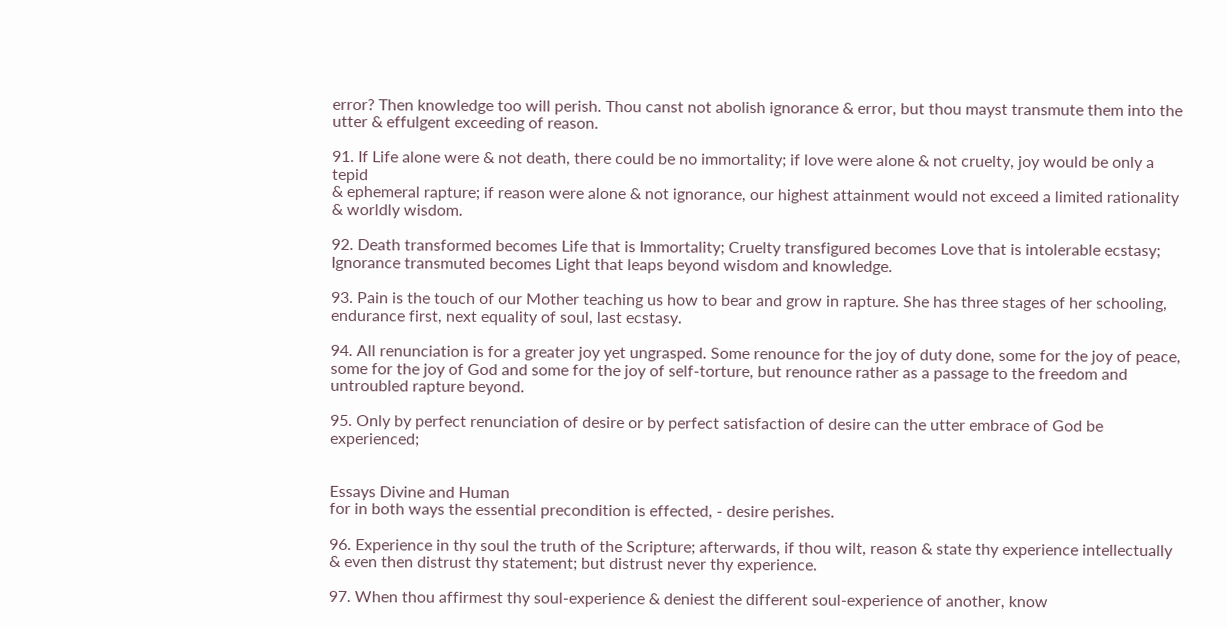error? Then knowledge too will perish. Thou canst not abolish ignorance & error, but thou mayst transmute them into the utter & effulgent exceeding of reason.

91. If Life alone were & not death, there could be no immortality; if love were alone & not cruelty, joy would be only a tepid
& ephemeral rapture; if reason were alone & not ignorance, our highest attainment would not exceed a limited rationality
& worldly wisdom.

92. Death transformed becomes Life that is Immortality; Cruelty transfigured becomes Love that is intolerable ecstasy; Ignorance transmuted becomes Light that leaps beyond wisdom and knowledge.

93. Pain is the touch of our Mother teaching us how to bear and grow in rapture. She has three stages of her schooling, endurance first, next equality of soul, last ecstasy.

94. All renunciation is for a greater joy yet ungrasped. Some renounce for the joy of duty done, some for the joy of peace, some for the joy of God and some for the joy of self-torture, but renounce rather as a passage to the freedom and untroubled rapture beyond.

95. Only by perfect renunciation of desire or by perfect satisfaction of desire can the utter embrace of God be experienced;


Essays Divine and Human
for in both ways the essential precondition is effected, - desire perishes.

96. Experience in thy soul the truth of the Scripture; afterwards, if thou wilt, reason & state thy experience intellectually
& even then distrust thy statement; but distrust never thy experience.

97. When thou affirmest thy soul-experience & deniest the different soul-experience of another, know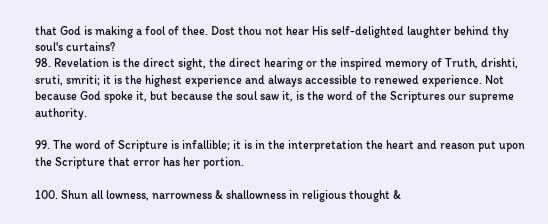that God is making a fool of thee. Dost thou not hear His self-delighted laughter behind thy soul's curtains?
98. Revelation is the direct sight, the direct hearing or the inspired memory of Truth, drishti, sruti, smriti; it is the highest experience and always accessible to renewed experience. Not because God spoke it, but because the soul saw it, is the word of the Scriptures our supreme authority.

99. The word of Scripture is infallible; it is in the interpretation the heart and reason put upon the Scripture that error has her portion.

100. Shun all lowness, narrowness & shallowness in religious thought &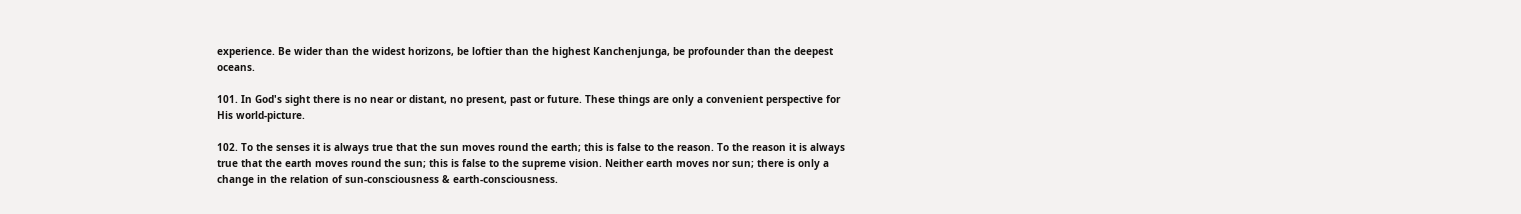experience. Be wider than the widest horizons, be loftier than the highest Kanchenjunga, be profounder than the deepest oceans.

101. In God's sight there is no near or distant, no present, past or future. These things are only a convenient perspective for His world-picture.

102. To the senses it is always true that the sun moves round the earth; this is false to the reason. To the reason it is always true that the earth moves round the sun; this is false to the supreme vision. Neither earth moves nor sun; there is only a change in the relation of sun-consciousness & earth-consciousness.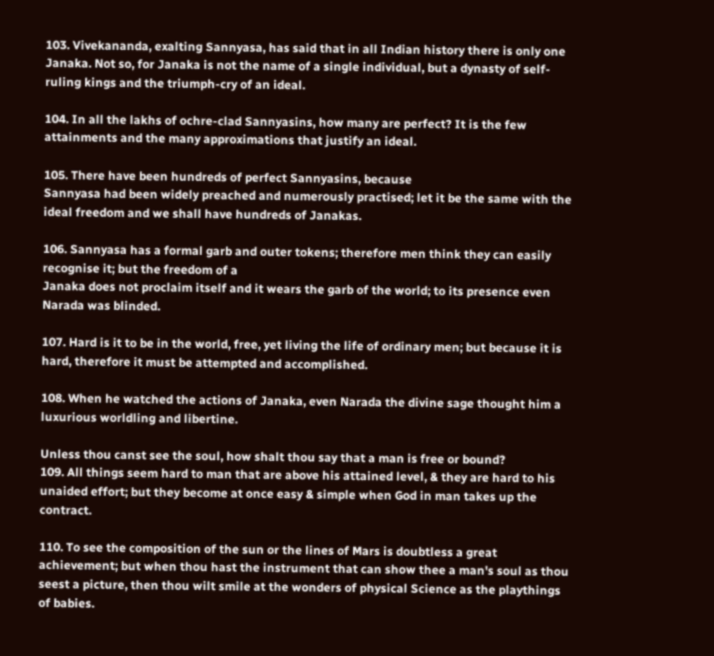103. Vivekananda, exalting Sannyasa, has said that in all Indian history there is only one Janaka. Not so, for Janaka is not the name of a single individual, but a dynasty of self-ruling kings and the triumph-cry of an ideal.

104. In all the lakhs of ochre-clad Sannyasins, how many are perfect? It is the few attainments and the many approximations that justify an ideal.

105. There have been hundreds of perfect Sannyasins, because
Sannyasa had been widely preached and numerously practised; let it be the same with the ideal freedom and we shall have hundreds of Janakas.

106. Sannyasa has a formal garb and outer tokens; therefore men think they can easily recognise it; but the freedom of a
Janaka does not proclaim itself and it wears the garb of the world; to its presence even Narada was blinded.

107. Hard is it to be in the world, free, yet living the life of ordinary men; but because it is hard, therefore it must be attempted and accomplished.

108. When he watched the actions of Janaka, even Narada the divine sage thought him a luxurious worldling and libertine.

Unless thou canst see the soul, how shalt thou say that a man is free or bound?
109. All things seem hard to man that are above his attained level, & they are hard to his unaided effort; but they become at once easy & simple when God in man takes up the contract.

110. To see the composition of the sun or the lines of Mars is doubtless a great achievement; but when thou hast the instrument that can show thee a man's soul as thou seest a picture, then thou wilt smile at the wonders of physical Science as the playthings of babies.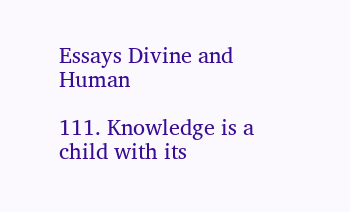Essays Divine and Human

111. Knowledge is a child with its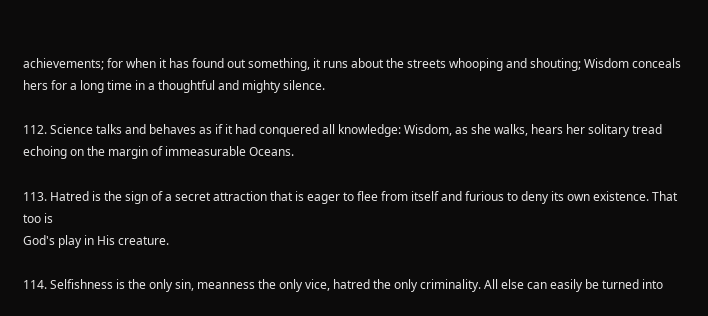achievements; for when it has found out something, it runs about the streets whooping and shouting; Wisdom conceals hers for a long time in a thoughtful and mighty silence.

112. Science talks and behaves as if it had conquered all knowledge: Wisdom, as she walks, hears her solitary tread echoing on the margin of immeasurable Oceans.

113. Hatred is the sign of a secret attraction that is eager to flee from itself and furious to deny its own existence. That too is
God's play in His creature.

114. Selfishness is the only sin, meanness the only vice, hatred the only criminality. All else can easily be turned into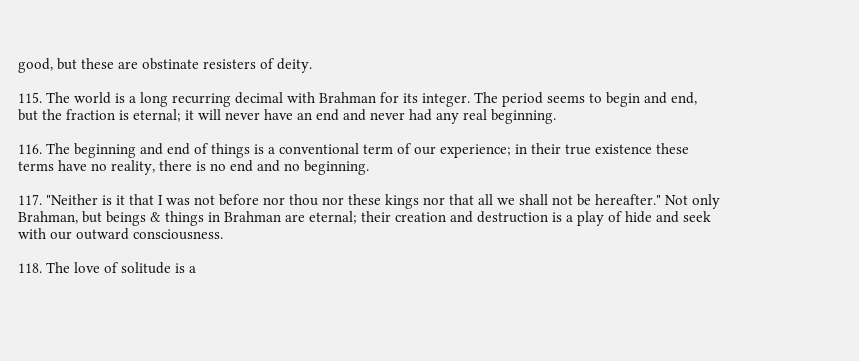good, but these are obstinate resisters of deity.

115. The world is a long recurring decimal with Brahman for its integer. The period seems to begin and end, but the fraction is eternal; it will never have an end and never had any real beginning.

116. The beginning and end of things is a conventional term of our experience; in their true existence these terms have no reality, there is no end and no beginning.

117. "Neither is it that I was not before nor thou nor these kings nor that all we shall not be hereafter." Not only Brahman, but beings & things in Brahman are eternal; their creation and destruction is a play of hide and seek with our outward consciousness.

118. The love of solitude is a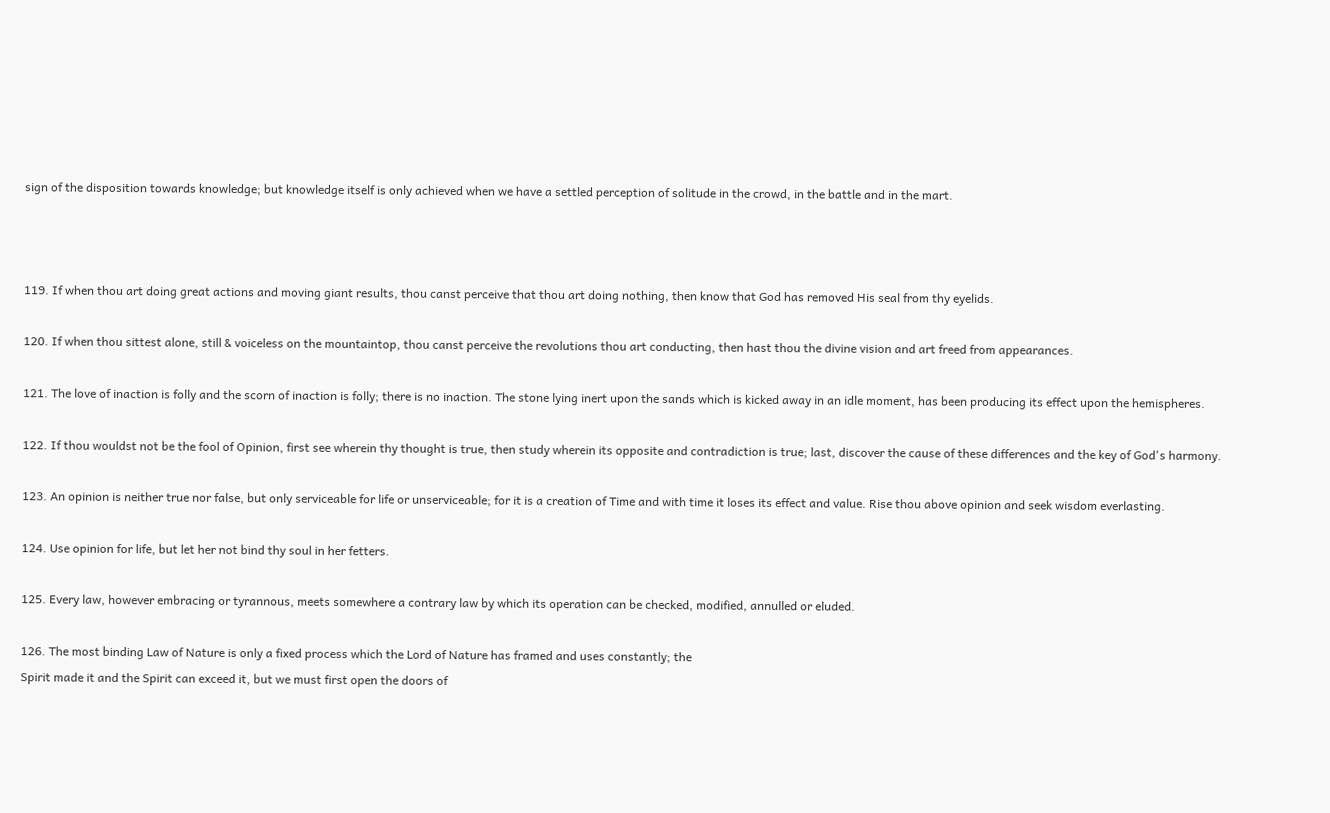sign of the disposition towards knowledge; but knowledge itself is only achieved when we have a settled perception of solitude in the crowd, in the battle and in the mart.



119. If when thou art doing great actions and moving giant results, thou canst perceive that thou art doing nothing, then know that God has removed His seal from thy eyelids.

120. If when thou sittest alone, still & voiceless on the mountaintop, thou canst perceive the revolutions thou art conducting, then hast thou the divine vision and art freed from appearances.

121. The love of inaction is folly and the scorn of inaction is folly; there is no inaction. The stone lying inert upon the sands which is kicked away in an idle moment, has been producing its effect upon the hemispheres.

122. If thou wouldst not be the fool of Opinion, first see wherein thy thought is true, then study wherein its opposite and contradiction is true; last, discover the cause of these differences and the key of God's harmony.

123. An opinion is neither true nor false, but only serviceable for life or unserviceable; for it is a creation of Time and with time it loses its effect and value. Rise thou above opinion and seek wisdom everlasting.

124. Use opinion for life, but let her not bind thy soul in her fetters.

125. Every law, however embracing or tyrannous, meets somewhere a contrary law by which its operation can be checked, modified, annulled or eluded.

126. The most binding Law of Nature is only a fixed process which the Lord of Nature has framed and uses constantly; the
Spirit made it and the Spirit can exceed it, but we must first open the doors of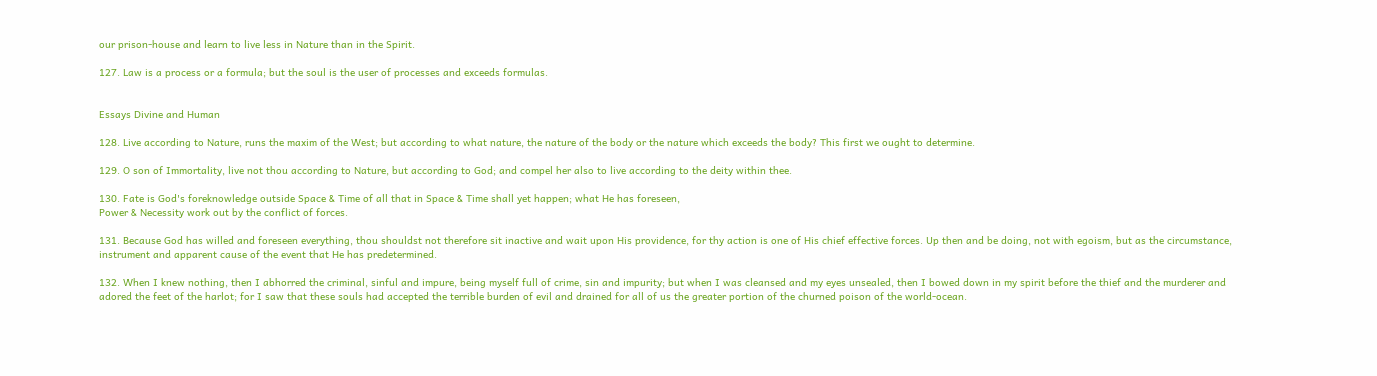our prison-house and learn to live less in Nature than in the Spirit.

127. Law is a process or a formula; but the soul is the user of processes and exceeds formulas.


Essays Divine and Human

128. Live according to Nature, runs the maxim of the West; but according to what nature, the nature of the body or the nature which exceeds the body? This first we ought to determine.

129. O son of Immortality, live not thou according to Nature, but according to God; and compel her also to live according to the deity within thee.

130. Fate is God's foreknowledge outside Space & Time of all that in Space & Time shall yet happen; what He has foreseen,
Power & Necessity work out by the conflict of forces.

131. Because God has willed and foreseen everything, thou shouldst not therefore sit inactive and wait upon His providence, for thy action is one of His chief effective forces. Up then and be doing, not with egoism, but as the circumstance, instrument and apparent cause of the event that He has predetermined.

132. When I knew nothing, then I abhorred the criminal, sinful and impure, being myself full of crime, sin and impurity; but when I was cleansed and my eyes unsealed, then I bowed down in my spirit before the thief and the murderer and adored the feet of the harlot; for I saw that these souls had accepted the terrible burden of evil and drained for all of us the greater portion of the churned poison of the world-ocean.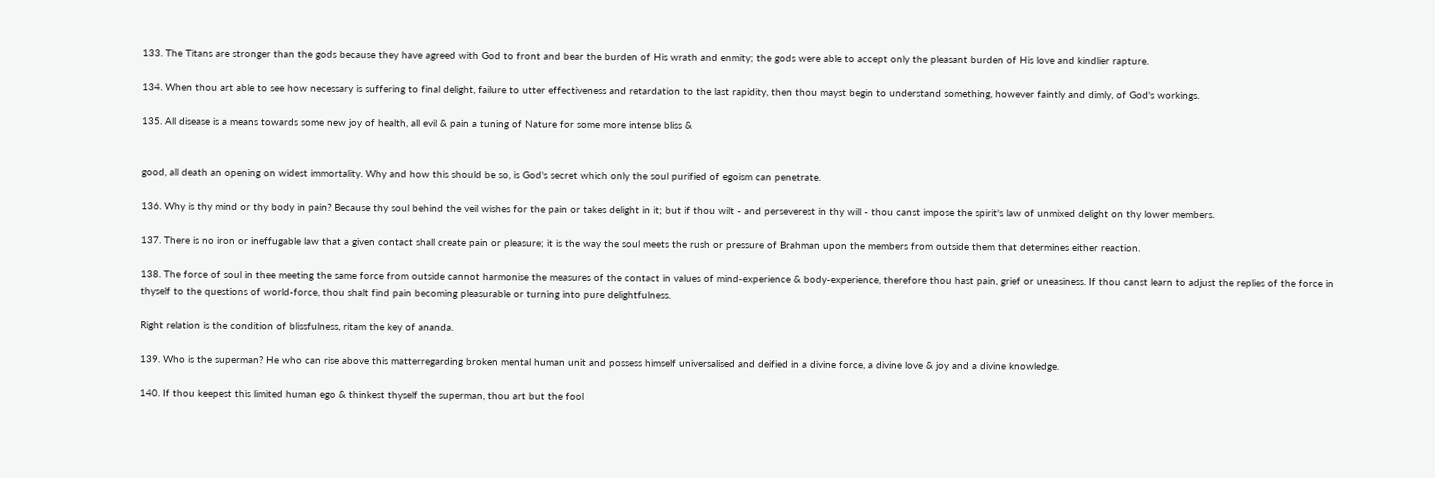133. The Titans are stronger than the gods because they have agreed with God to front and bear the burden of His wrath and enmity; the gods were able to accept only the pleasant burden of His love and kindlier rapture.

134. When thou art able to see how necessary is suffering to final delight, failure to utter effectiveness and retardation to the last rapidity, then thou mayst begin to understand something, however faintly and dimly, of God's workings.

135. All disease is a means towards some new joy of health, all evil & pain a tuning of Nature for some more intense bliss &


good, all death an opening on widest immortality. Why and how this should be so, is God's secret which only the soul purified of egoism can penetrate.

136. Why is thy mind or thy body in pain? Because thy soul behind the veil wishes for the pain or takes delight in it; but if thou wilt - and perseverest in thy will - thou canst impose the spirit's law of unmixed delight on thy lower members.

137. There is no iron or ineffugable law that a given contact shall create pain or pleasure; it is the way the soul meets the rush or pressure of Brahman upon the members from outside them that determines either reaction.

138. The force of soul in thee meeting the same force from outside cannot harmonise the measures of the contact in values of mind-experience & body-experience, therefore thou hast pain, grief or uneasiness. If thou canst learn to adjust the replies of the force in thyself to the questions of world-force, thou shalt find pain becoming pleasurable or turning into pure delightfulness.

Right relation is the condition of blissfulness, ritam the key of ananda.

139. Who is the superman? He who can rise above this matterregarding broken mental human unit and possess himself universalised and deified in a divine force, a divine love & joy and a divine knowledge.

140. If thou keepest this limited human ego & thinkest thyself the superman, thou art but the fool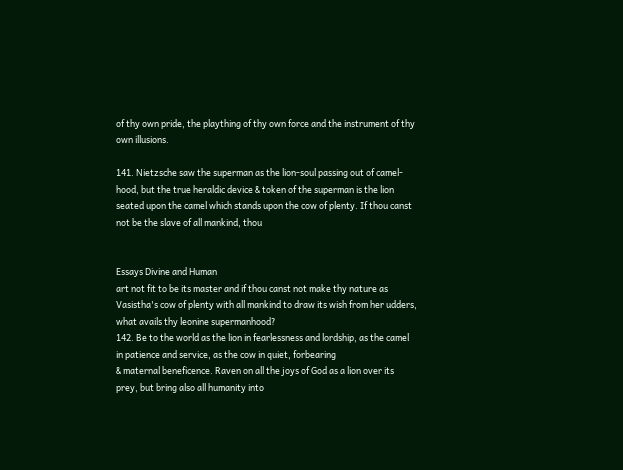of thy own pride, the plaything of thy own force and the instrument of thy own illusions.

141. Nietzsche saw the superman as the lion-soul passing out of camel-hood, but the true heraldic device & token of the superman is the lion seated upon the camel which stands upon the cow of plenty. If thou canst not be the slave of all mankind, thou


Essays Divine and Human
art not fit to be its master and if thou canst not make thy nature as Vasistha's cow of plenty with all mankind to draw its wish from her udders, what avails thy leonine supermanhood?
142. Be to the world as the lion in fearlessness and lordship, as the camel in patience and service, as the cow in quiet, forbearing
& maternal beneficence. Raven on all the joys of God as a lion over its prey, but bring also all humanity into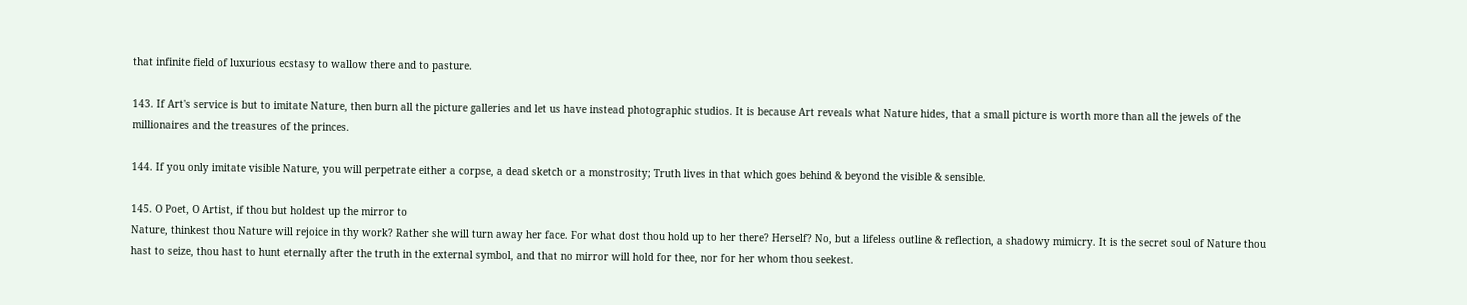that infinite field of luxurious ecstasy to wallow there and to pasture.

143. If Art's service is but to imitate Nature, then burn all the picture galleries and let us have instead photographic studios. It is because Art reveals what Nature hides, that a small picture is worth more than all the jewels of the millionaires and the treasures of the princes.

144. If you only imitate visible Nature, you will perpetrate either a corpse, a dead sketch or a monstrosity; Truth lives in that which goes behind & beyond the visible & sensible.

145. O Poet, O Artist, if thou but holdest up the mirror to
Nature, thinkest thou Nature will rejoice in thy work? Rather she will turn away her face. For what dost thou hold up to her there? Herself? No, but a lifeless outline & reflection, a shadowy mimicry. It is the secret soul of Nature thou hast to seize, thou hast to hunt eternally after the truth in the external symbol, and that no mirror will hold for thee, nor for her whom thou seekest.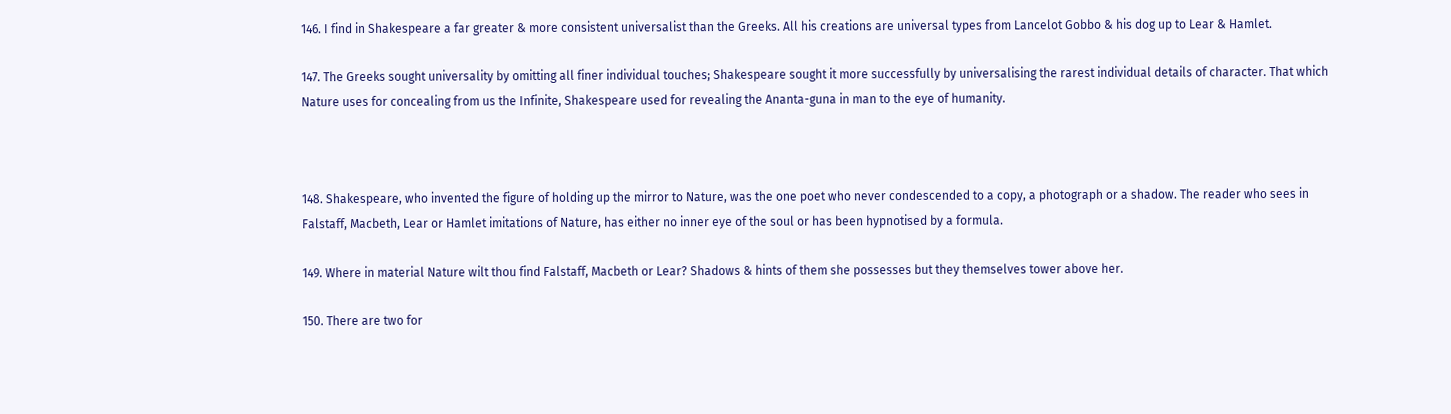146. I find in Shakespeare a far greater & more consistent universalist than the Greeks. All his creations are universal types from Lancelot Gobbo & his dog up to Lear & Hamlet.

147. The Greeks sought universality by omitting all finer individual touches; Shakespeare sought it more successfully by universalising the rarest individual details of character. That which
Nature uses for concealing from us the Infinite, Shakespeare used for revealing the Ananta-guna in man to the eye of humanity.



148. Shakespeare, who invented the figure of holding up the mirror to Nature, was the one poet who never condescended to a copy, a photograph or a shadow. The reader who sees in
Falstaff, Macbeth, Lear or Hamlet imitations of Nature, has either no inner eye of the soul or has been hypnotised by a formula.

149. Where in material Nature wilt thou find Falstaff, Macbeth or Lear? Shadows & hints of them she possesses but they themselves tower above her.

150. There are two for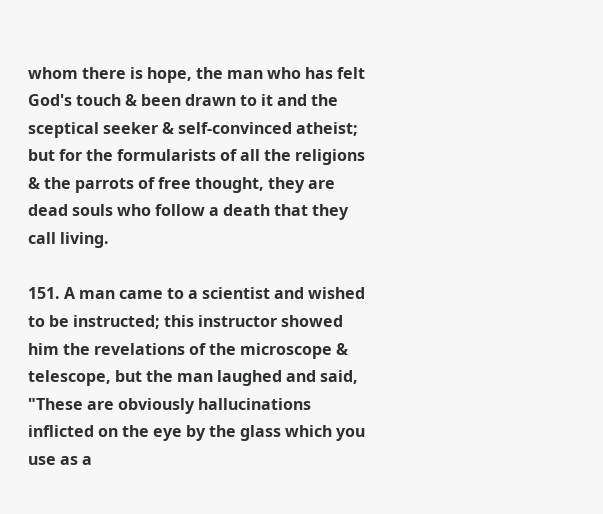whom there is hope, the man who has felt God's touch & been drawn to it and the sceptical seeker & self-convinced atheist; but for the formularists of all the religions
& the parrots of free thought, they are dead souls who follow a death that they call living.

151. A man came to a scientist and wished to be instructed; this instructor showed him the revelations of the microscope & telescope, but the man laughed and said, "These are obviously hallucinations inflicted on the eye by the glass which you use as a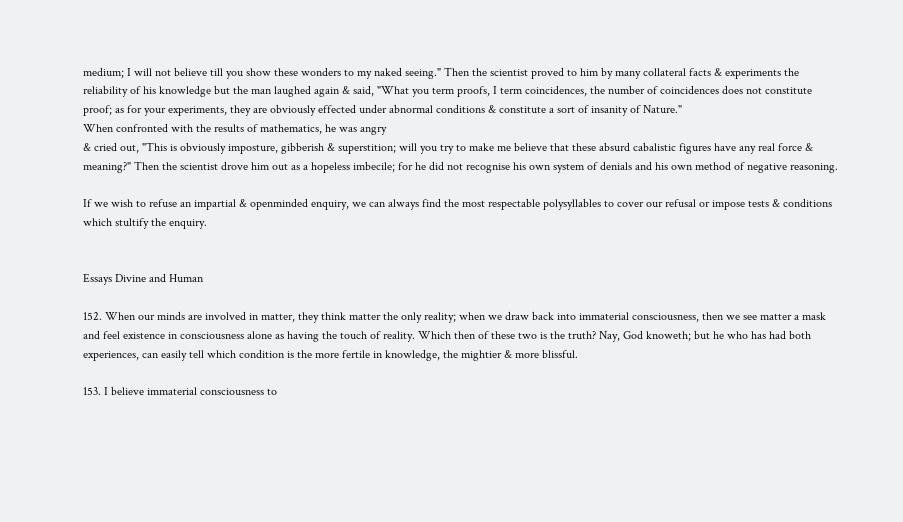medium; I will not believe till you show these wonders to my naked seeing." Then the scientist proved to him by many collateral facts & experiments the reliability of his knowledge but the man laughed again & said, "What you term proofs, I term coincidences, the number of coincidences does not constitute proof; as for your experiments, they are obviously effected under abnormal conditions & constitute a sort of insanity of Nature."
When confronted with the results of mathematics, he was angry
& cried out, "This is obviously imposture, gibberish & superstition; will you try to make me believe that these absurd cabalistic figures have any real force & meaning?" Then the scientist drove him out as a hopeless imbecile; for he did not recognise his own system of denials and his own method of negative reasoning.

If we wish to refuse an impartial & openminded enquiry, we can always find the most respectable polysyllables to cover our refusal or impose tests & conditions which stultify the enquiry.


Essays Divine and Human

152. When our minds are involved in matter, they think matter the only reality; when we draw back into immaterial consciousness, then we see matter a mask and feel existence in consciousness alone as having the touch of reality. Which then of these two is the truth? Nay, God knoweth; but he who has had both experiences, can easily tell which condition is the more fertile in knowledge, the mightier & more blissful.

153. I believe immaterial consciousness to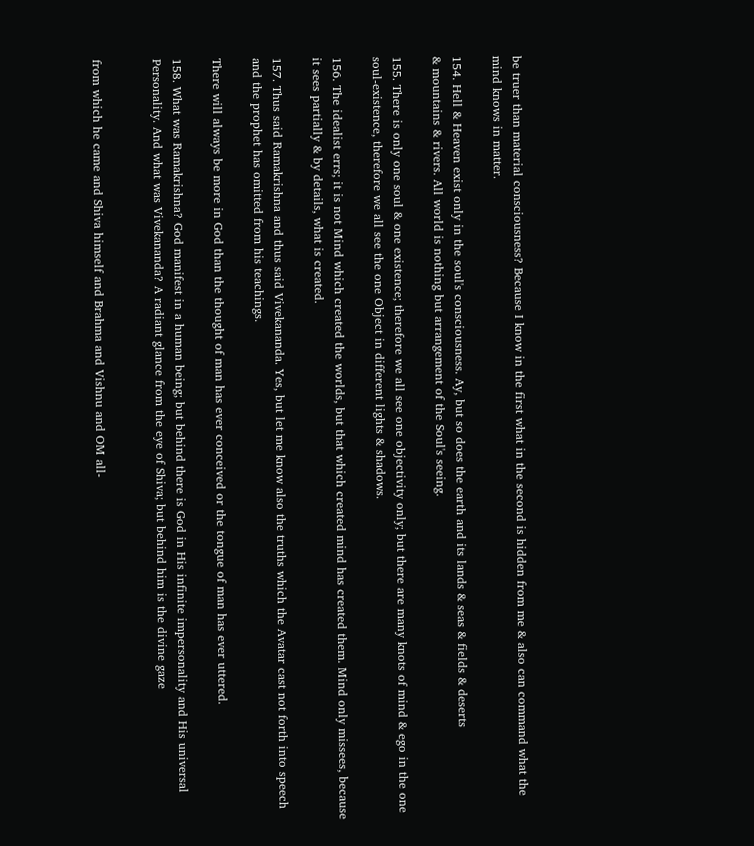be truer than material consciousness? Because I know in the first what in the second is hidden from me & also can command what the mind knows in matter.

154. Hell & Heaven exist only in the soul's consciousness. Ay, but so does the earth and its lands & seas & fields & deserts
& mountains & rivers. All world is nothing but arrangement of the Soul's seeing.

155. There is only one soul & one existence; therefore we all see one objectivity only; but there are many knots of mind & ego in the one soul-existence, therefore we all see the one Object in different lights & shadows.

156. The idealist errs; it is not Mind which created the worlds, but that which created mind has created them. Mind only missees, because it sees partially & by details, what is created.

157. Thus said Ramakrishna and thus said Vivekananda. Yes, but let me know also the truths which the Avatar cast not forth into speech and the prophet has omitted from his teachings.

There will always be more in God than the thought of man has ever conceived or the tongue of man has ever uttered.

158. What was Ramakrishna? God manifest in a human being; but behind there is God in His infinite impersonality and His universal Personality. And what was Vivekananda? A radiant glance from the eye of Shiva; but behind him is the divine gaze


from which he came and Shiva himself and Brahma and Vishnu and OM all-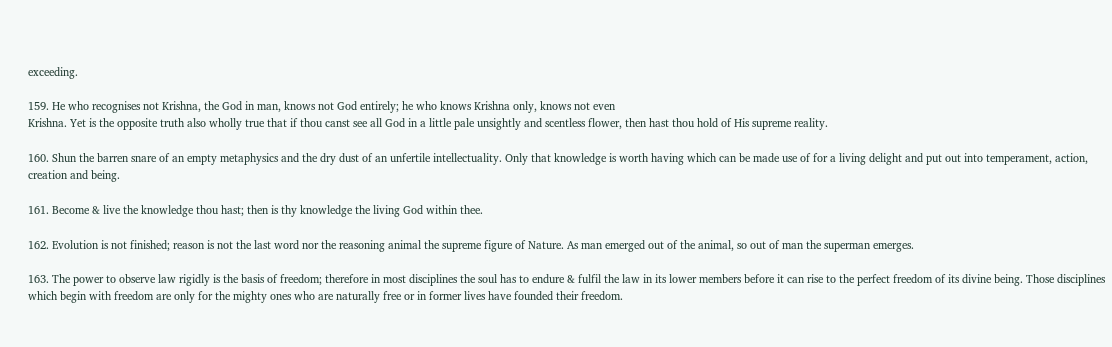exceeding.

159. He who recognises not Krishna, the God in man, knows not God entirely; he who knows Krishna only, knows not even
Krishna. Yet is the opposite truth also wholly true that if thou canst see all God in a little pale unsightly and scentless flower, then hast thou hold of His supreme reality.

160. Shun the barren snare of an empty metaphysics and the dry dust of an unfertile intellectuality. Only that knowledge is worth having which can be made use of for a living delight and put out into temperament, action, creation and being.

161. Become & live the knowledge thou hast; then is thy knowledge the living God within thee.

162. Evolution is not finished; reason is not the last word nor the reasoning animal the supreme figure of Nature. As man emerged out of the animal, so out of man the superman emerges.

163. The power to observe law rigidly is the basis of freedom; therefore in most disciplines the soul has to endure & fulfil the law in its lower members before it can rise to the perfect freedom of its divine being. Those disciplines which begin with freedom are only for the mighty ones who are naturally free or in former lives have founded their freedom.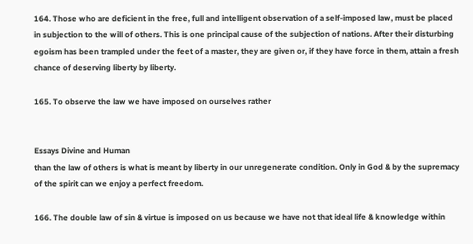164. Those who are deficient in the free, full and intelligent observation of a self-imposed law, must be placed in subjection to the will of others. This is one principal cause of the subjection of nations. After their disturbing egoism has been trampled under the feet of a master, they are given or, if they have force in them, attain a fresh chance of deserving liberty by liberty.

165. To observe the law we have imposed on ourselves rather


Essays Divine and Human
than the law of others is what is meant by liberty in our unregenerate condition. Only in God & by the supremacy of the spirit can we enjoy a perfect freedom.

166. The double law of sin & virtue is imposed on us because we have not that ideal life & knowledge within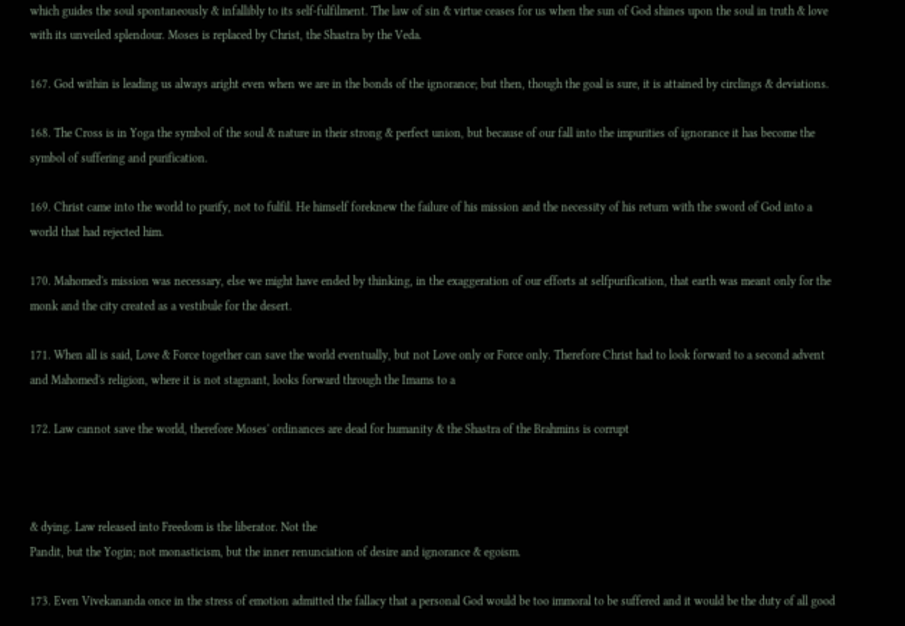which guides the soul spontaneously & infallibly to its self-fulfilment. The law of sin & virtue ceases for us when the sun of God shines upon the soul in truth & love with its unveiled splendour. Moses is replaced by Christ, the Shastra by the Veda.

167. God within is leading us always aright even when we are in the bonds of the ignorance; but then, though the goal is sure, it is attained by circlings & deviations.

168. The Cross is in Yoga the symbol of the soul & nature in their strong & perfect union, but because of our fall into the impurities of ignorance it has become the symbol of suffering and purification.

169. Christ came into the world to purify, not to fulfil. He himself foreknew the failure of his mission and the necessity of his return with the sword of God into a world that had rejected him.

170. Mahomed's mission was necessary, else we might have ended by thinking, in the exaggeration of our efforts at selfpurification, that earth was meant only for the monk and the city created as a vestibule for the desert.

171. When all is said, Love & Force together can save the world eventually, but not Love only or Force only. Therefore Christ had to look forward to a second advent and Mahomed's religion, where it is not stagnant, looks forward through the Imams to a

172. Law cannot save the world, therefore Moses' ordinances are dead for humanity & the Shastra of the Brahmins is corrupt



& dying. Law released into Freedom is the liberator. Not the
Pandit, but the Yogin; not monasticism, but the inner renunciation of desire and ignorance & egoism.

173. Even Vivekananda once in the stress of emotion admitted the fallacy that a personal God would be too immoral to be suffered and it would be the duty of all good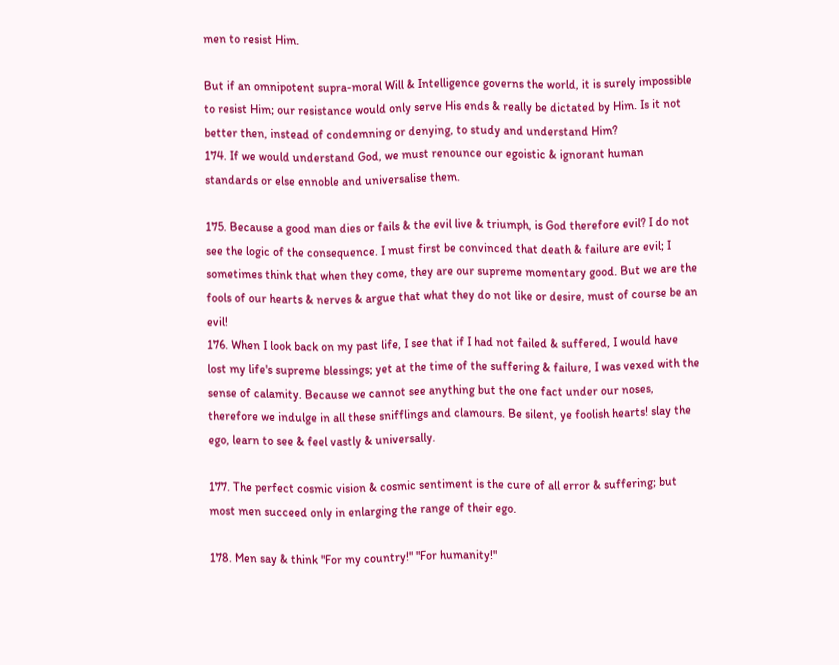men to resist Him.

But if an omnipotent supra-moral Will & Intelligence governs the world, it is surely impossible to resist Him; our resistance would only serve His ends & really be dictated by Him. Is it not better then, instead of condemning or denying, to study and understand Him?
174. If we would understand God, we must renounce our egoistic & ignorant human standards or else ennoble and universalise them.

175. Because a good man dies or fails & the evil live & triumph, is God therefore evil? I do not see the logic of the consequence. I must first be convinced that death & failure are evil; I sometimes think that when they come, they are our supreme momentary good. But we are the fools of our hearts & nerves & argue that what they do not like or desire, must of course be an evil!
176. When I look back on my past life, I see that if I had not failed & suffered, I would have lost my life's supreme blessings; yet at the time of the suffering & failure, I was vexed with the sense of calamity. Because we cannot see anything but the one fact under our noses, therefore we indulge in all these snifflings and clamours. Be silent, ye foolish hearts! slay the ego, learn to see & feel vastly & universally.

177. The perfect cosmic vision & cosmic sentiment is the cure of all error & suffering; but most men succeed only in enlarging the range of their ego.

178. Men say & think "For my country!" "For humanity!"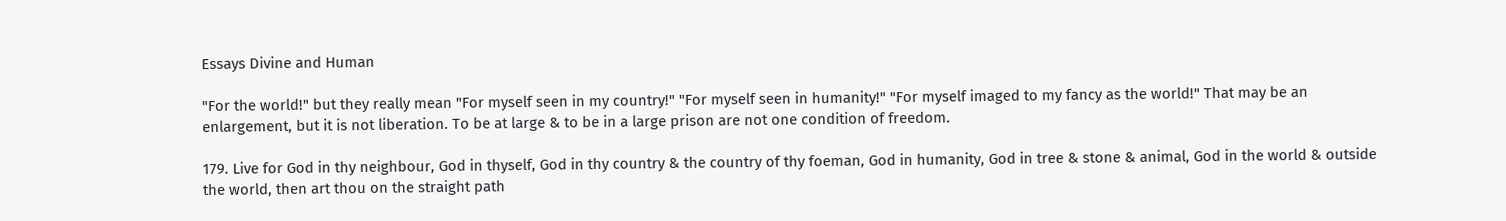Essays Divine and Human

"For the world!" but they really mean "For myself seen in my country!" "For myself seen in humanity!" "For myself imaged to my fancy as the world!" That may be an enlargement, but it is not liberation. To be at large & to be in a large prison are not one condition of freedom.

179. Live for God in thy neighbour, God in thyself, God in thy country & the country of thy foeman, God in humanity, God in tree & stone & animal, God in the world & outside the world, then art thou on the straight path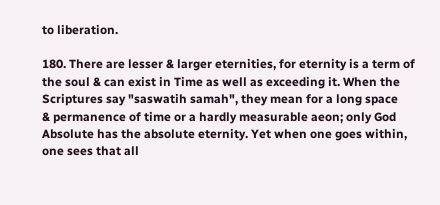to liberation.

180. There are lesser & larger eternities, for eternity is a term of the soul & can exist in Time as well as exceeding it. When the Scriptures say "saswatih samah", they mean for a long space
& permanence of time or a hardly measurable aeon; only God
Absolute has the absolute eternity. Yet when one goes within, one sees that all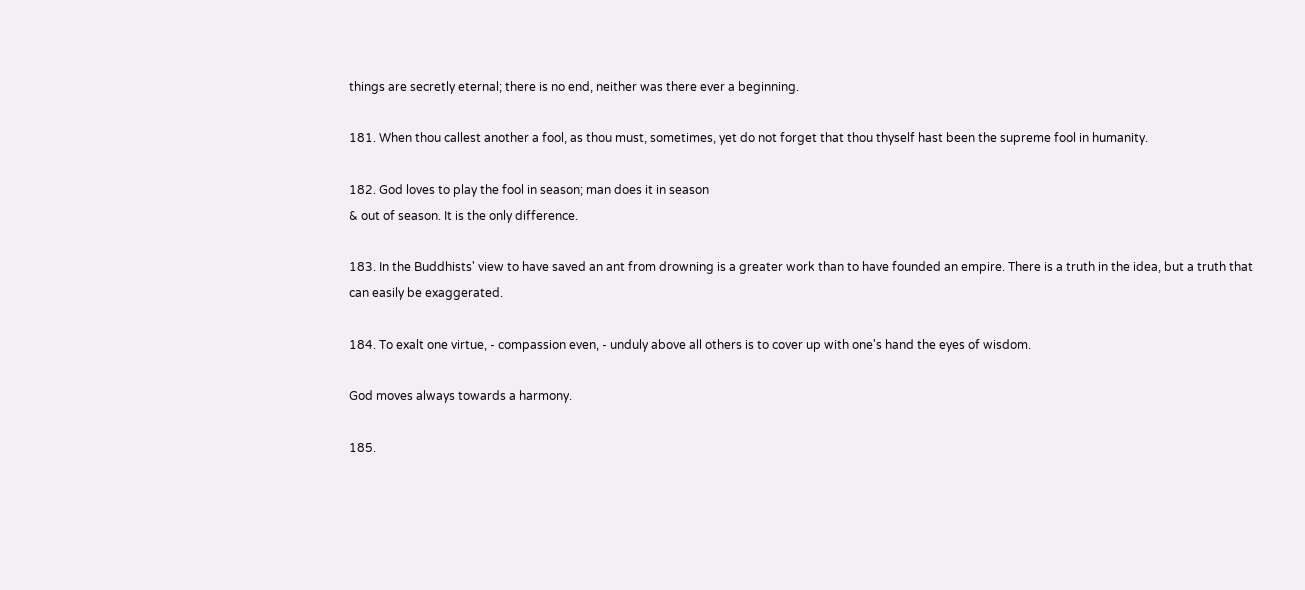things are secretly eternal; there is no end, neither was there ever a beginning.

181. When thou callest another a fool, as thou must, sometimes, yet do not forget that thou thyself hast been the supreme fool in humanity.

182. God loves to play the fool in season; man does it in season
& out of season. It is the only difference.

183. In the Buddhists' view to have saved an ant from drowning is a greater work than to have founded an empire. There is a truth in the idea, but a truth that can easily be exaggerated.

184. To exalt one virtue, - compassion even, - unduly above all others is to cover up with one's hand the eyes of wisdom.

God moves always towards a harmony.

185.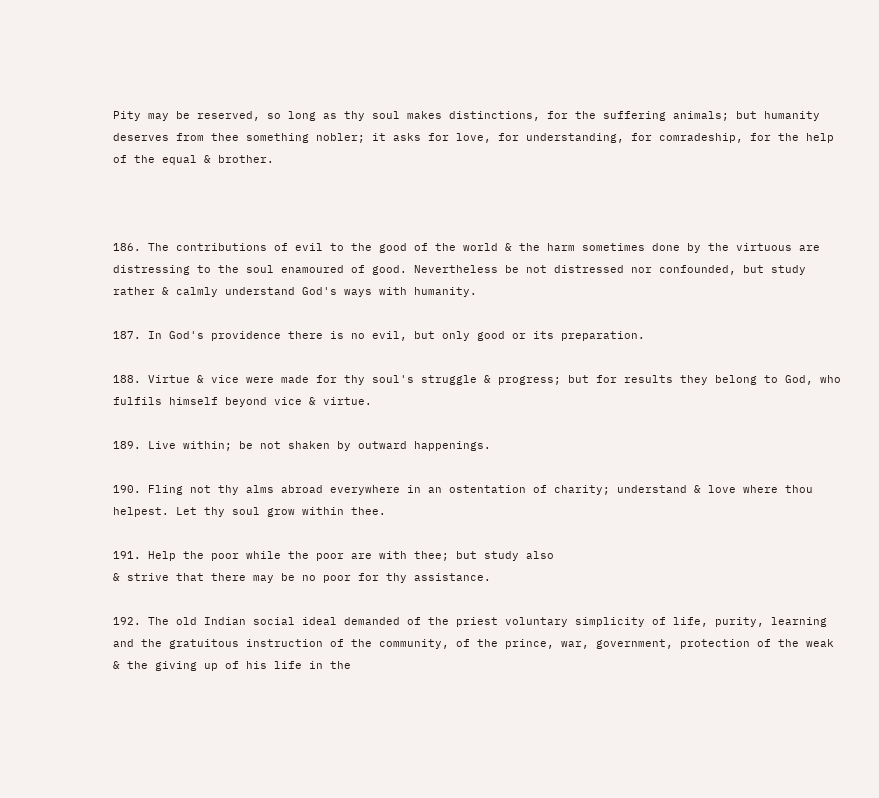Pity may be reserved, so long as thy soul makes distinctions, for the suffering animals; but humanity deserves from thee something nobler; it asks for love, for understanding, for comradeship, for the help of the equal & brother.



186. The contributions of evil to the good of the world & the harm sometimes done by the virtuous are distressing to the soul enamoured of good. Nevertheless be not distressed nor confounded, but study rather & calmly understand God's ways with humanity.

187. In God's providence there is no evil, but only good or its preparation.

188. Virtue & vice were made for thy soul's struggle & progress; but for results they belong to God, who fulfils himself beyond vice & virtue.

189. Live within; be not shaken by outward happenings.

190. Fling not thy alms abroad everywhere in an ostentation of charity; understand & love where thou helpest. Let thy soul grow within thee.

191. Help the poor while the poor are with thee; but study also
& strive that there may be no poor for thy assistance.

192. The old Indian social ideal demanded of the priest voluntary simplicity of life, purity, learning and the gratuitous instruction of the community, of the prince, war, government, protection of the weak & the giving up of his life in the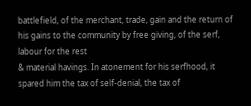battlefield, of the merchant, trade, gain and the return of his gains to the community by free giving, of the serf, labour for the rest
& material havings. In atonement for his serfhood, it spared him the tax of self-denial, the tax of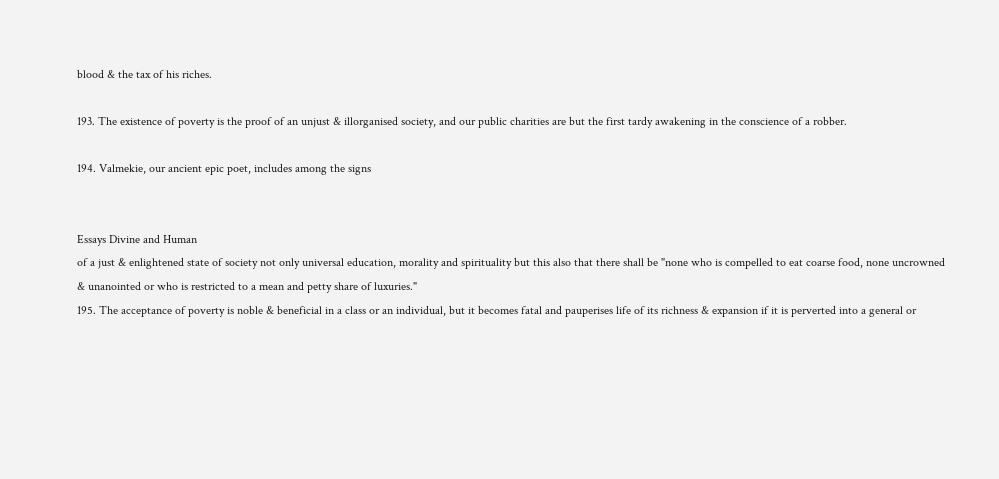blood & the tax of his riches.

193. The existence of poverty is the proof of an unjust & illorganised society, and our public charities are but the first tardy awakening in the conscience of a robber.

194. Valmekie, our ancient epic poet, includes among the signs


Essays Divine and Human
of a just & enlightened state of society not only universal education, morality and spirituality but this also that there shall be "none who is compelled to eat coarse food, none uncrowned
& unanointed or who is restricted to a mean and petty share of luxuries."
195. The acceptance of poverty is noble & beneficial in a class or an individual, but it becomes fatal and pauperises life of its richness & expansion if it is perverted into a general or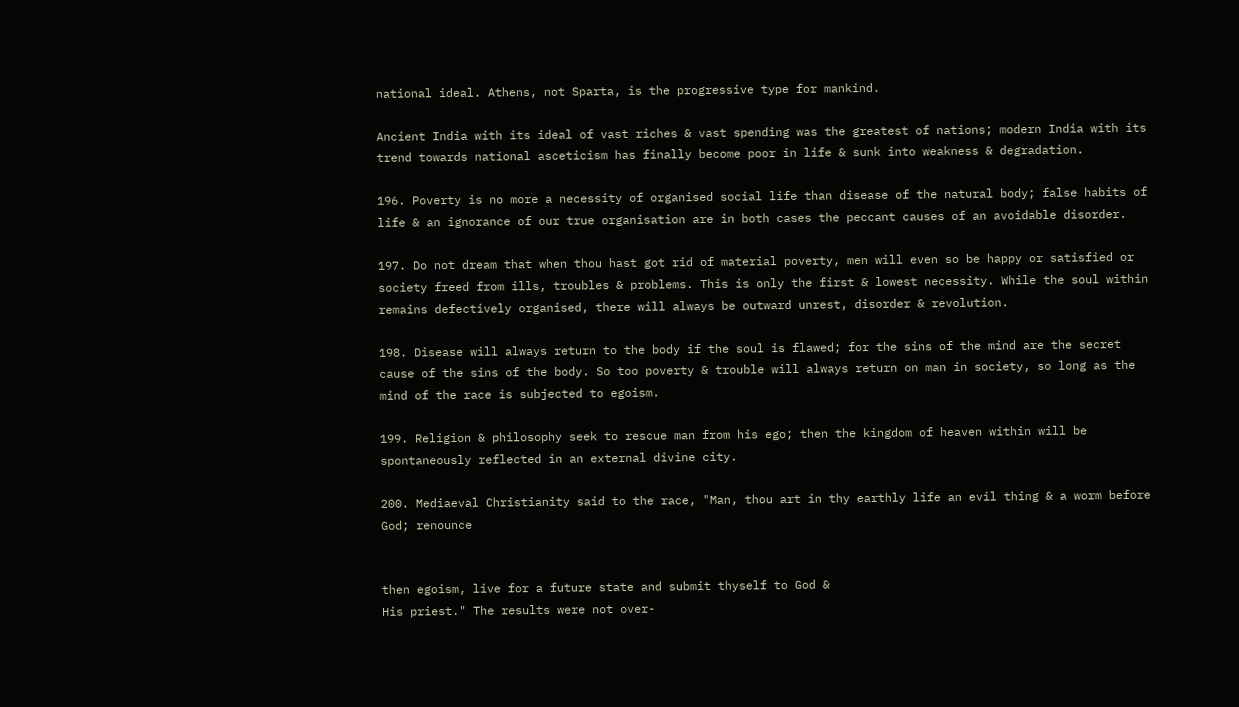national ideal. Athens, not Sparta, is the progressive type for mankind.

Ancient India with its ideal of vast riches & vast spending was the greatest of nations; modern India with its trend towards national asceticism has finally become poor in life & sunk into weakness & degradation.

196. Poverty is no more a necessity of organised social life than disease of the natural body; false habits of life & an ignorance of our true organisation are in both cases the peccant causes of an avoidable disorder.

197. Do not dream that when thou hast got rid of material poverty, men will even so be happy or satisfied or society freed from ills, troubles & problems. This is only the first & lowest necessity. While the soul within remains defectively organised, there will always be outward unrest, disorder & revolution.

198. Disease will always return to the body if the soul is flawed; for the sins of the mind are the secret cause of the sins of the body. So too poverty & trouble will always return on man in society, so long as the mind of the race is subjected to egoism.

199. Religion & philosophy seek to rescue man from his ego; then the kingdom of heaven within will be spontaneously reflected in an external divine city.

200. Mediaeval Christianity said to the race, "Man, thou art in thy earthly life an evil thing & a worm before God; renounce


then egoism, live for a future state and submit thyself to God &
His priest." The results were not over-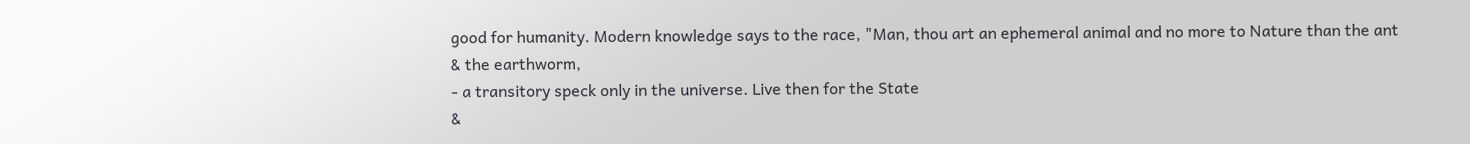good for humanity. Modern knowledge says to the race, "Man, thou art an ephemeral animal and no more to Nature than the ant & the earthworm,
- a transitory speck only in the universe. Live then for the State
&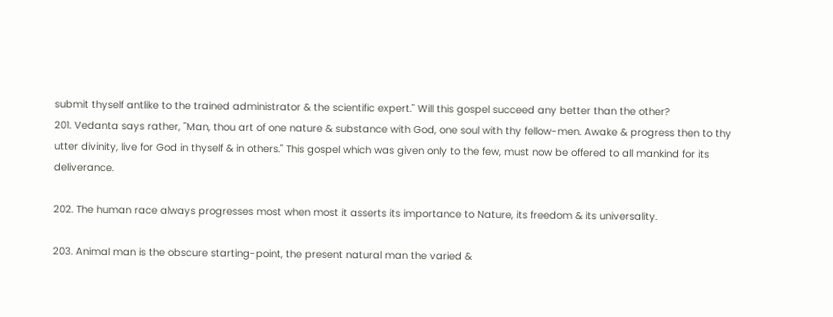submit thyself antlike to the trained administrator & the scientific expert." Will this gospel succeed any better than the other?
201. Vedanta says rather, "Man, thou art of one nature & substance with God, one soul with thy fellow-men. Awake & progress then to thy utter divinity, live for God in thyself & in others." This gospel which was given only to the few, must now be offered to all mankind for its deliverance.

202. The human race always progresses most when most it asserts its importance to Nature, its freedom & its universality.

203. Animal man is the obscure starting-point, the present natural man the varied &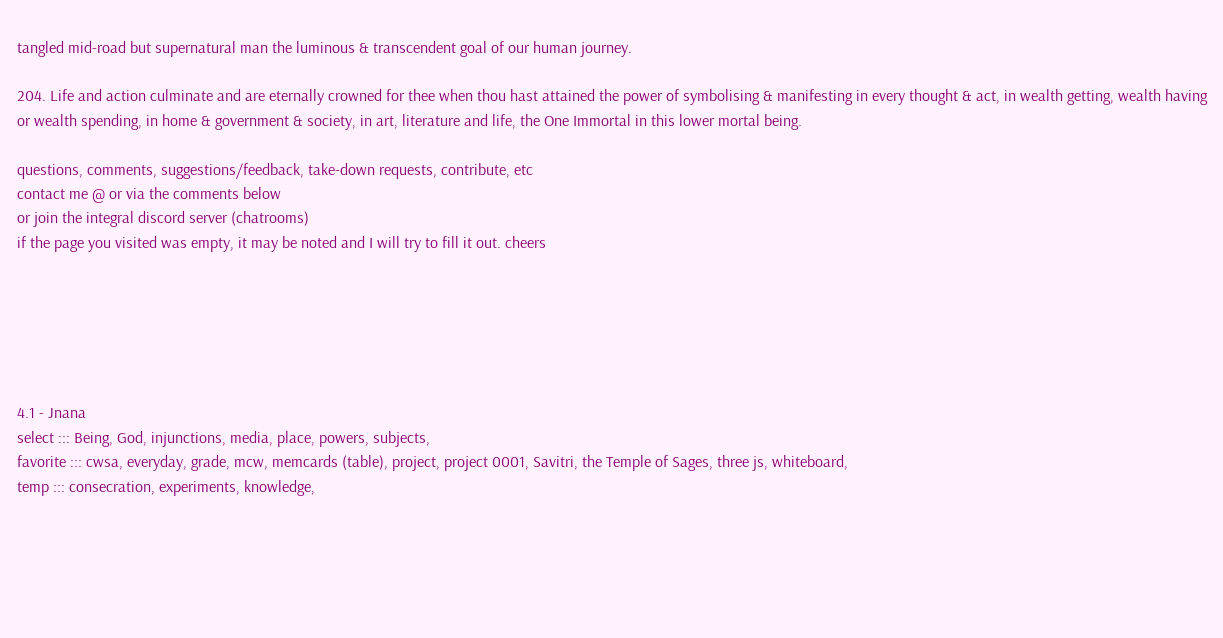tangled mid-road but supernatural man the luminous & transcendent goal of our human journey.

204. Life and action culminate and are eternally crowned for thee when thou hast attained the power of symbolising & manifesting in every thought & act, in wealth getting, wealth having or wealth spending, in home & government & society, in art, literature and life, the One Immortal in this lower mortal being.

questions, comments, suggestions/feedback, take-down requests, contribute, etc
contact me @ or via the comments below
or join the integral discord server (chatrooms)
if the page you visited was empty, it may be noted and I will try to fill it out. cheers






4.1 - Jnana
select ::: Being, God, injunctions, media, place, powers, subjects,
favorite ::: cwsa, everyday, grade, mcw, memcards (table), project, project 0001, Savitri, the Temple of Sages, three js, whiteboard,
temp ::: consecration, experiments, knowledge,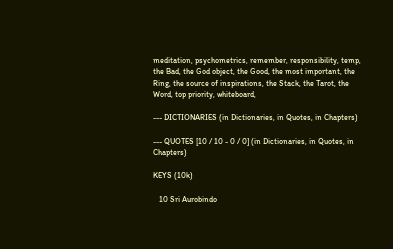meditation, psychometrics, remember, responsibility, temp, the Bad, the God object, the Good, the most important, the Ring, the source of inspirations, the Stack, the Tarot, the Word, top priority, whiteboard,

--- DICTIONARIES (in Dictionaries, in Quotes, in Chapters)

--- QUOTES [10 / 10 - 0 / 0] (in Dictionaries, in Quotes, in Chapters)

KEYS (10k)

   10 Sri Aurobindo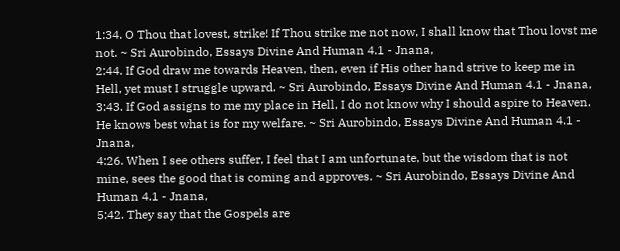1:34. O Thou that lovest, strike! If Thou strike me not now, I shall know that Thou lovst me not. ~ Sri Aurobindo, Essays Divine And Human 4.1 - Jnana,
2:44. If God draw me towards Heaven, then, even if His other hand strive to keep me in Hell, yet must I struggle upward. ~ Sri Aurobindo, Essays Divine And Human 4.1 - Jnana,
3:43. If God assigns to me my place in Hell, I do not know why I should aspire to Heaven. He knows best what is for my welfare. ~ Sri Aurobindo, Essays Divine And Human 4.1 - Jnana,
4:26. When I see others suffer, I feel that I am unfortunate, but the wisdom that is not mine, sees the good that is coming and approves. ~ Sri Aurobindo, Essays Divine And Human 4.1 - Jnana,
5:42. They say that the Gospels are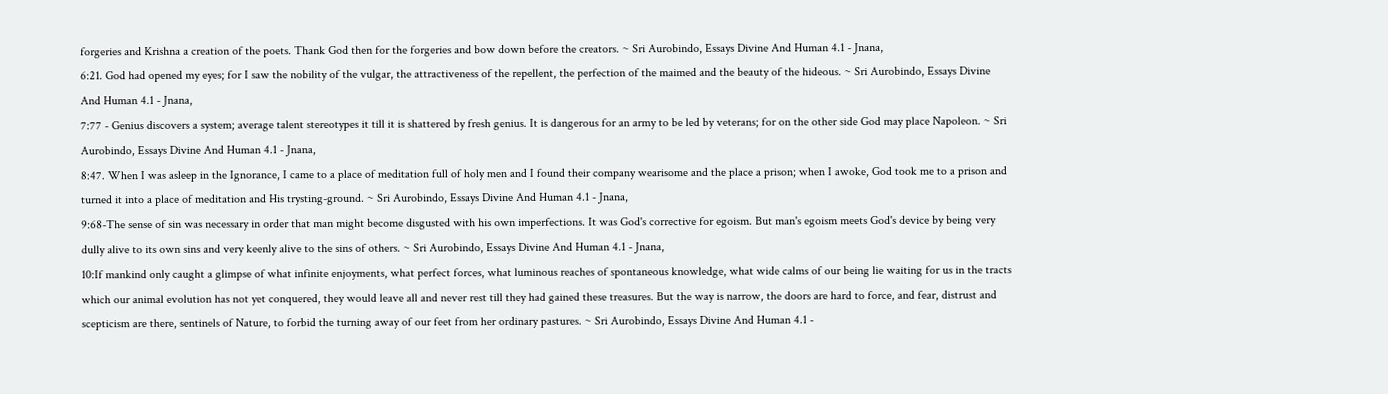forgeries and Krishna a creation of the poets. Thank God then for the forgeries and bow down before the creators. ~ Sri Aurobindo, Essays Divine And Human 4.1 - Jnana,
6:21. God had opened my eyes; for I saw the nobility of the vulgar, the attractiveness of the repellent, the perfection of the maimed and the beauty of the hideous. ~ Sri Aurobindo, Essays Divine And Human 4.1 - Jnana,
7:77 - Genius discovers a system; average talent stereotypes it till it is shattered by fresh genius. It is dangerous for an army to be led by veterans; for on the other side God may place Napoleon. ~ Sri Aurobindo, Essays Divine And Human 4.1 - Jnana,
8:47. When I was asleep in the Ignorance, I came to a place of meditation full of holy men and I found their company wearisome and the place a prison; when I awoke, God took me to a prison and turned it into a place of meditation and His trysting-ground. ~ Sri Aurobindo, Essays Divine And Human 4.1 - Jnana,
9:68-The sense of sin was necessary in order that man might become disgusted with his own imperfections. It was God's corrective for egoism. But man's egoism meets God's device by being very dully alive to its own sins and very keenly alive to the sins of others. ~ Sri Aurobindo, Essays Divine And Human 4.1 - Jnana,
10:If mankind only caught a glimpse of what infinite enjoyments, what perfect forces, what luminous reaches of spontaneous knowledge, what wide calms of our being lie waiting for us in the tracts which our animal evolution has not yet conquered, they would leave all and never rest till they had gained these treasures. But the way is narrow, the doors are hard to force, and fear, distrust and scepticism are there, sentinels of Nature, to forbid the turning away of our feet from her ordinary pastures. ~ Sri Aurobindo, Essays Divine And Human 4.1 -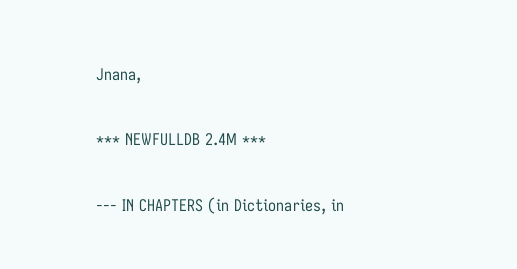Jnana,

*** NEWFULLDB 2.4M ***

--- IN CHAPTERS (in Dictionaries, in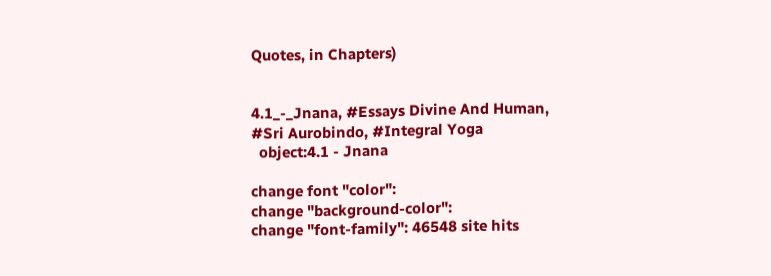Quotes, in Chapters)


4.1_-_Jnana, #Essays Divine And Human, #Sri Aurobindo, #Integral Yoga
  object:4.1 - Jnana

change font "color":
change "background-color":
change "font-family": 46548 site hits